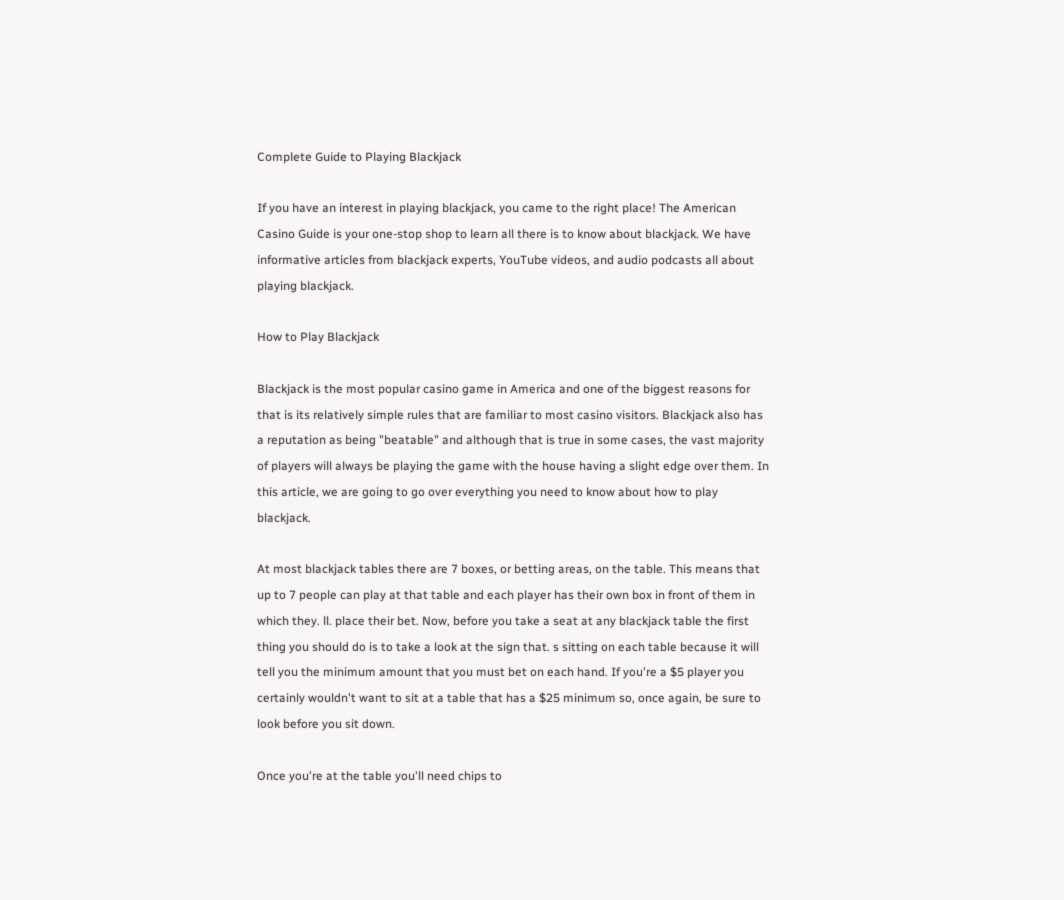Complete Guide to Playing Blackjack

If you have an interest in playing blackjack, you came to the right place! The American Casino Guide is your one-stop shop to learn all there is to know about blackjack. We have informative articles from blackjack experts, YouTube videos, and audio podcasts all about playing blackjack.

How to Play Blackjack

Blackjack is the most popular casino game in America and one of the biggest reasons for that is its relatively simple rules that are familiar to most casino visitors. Blackjack also has a reputation as being "beatable" and although that is true in some cases, the vast majority of players will always be playing the game with the house having a slight edge over them. In this article, we are going to go over everything you need to know about how to play blackjack.

At most blackjack tables there are 7 boxes, or betting areas, on the table. This means that up to 7 people can play at that table and each player has their own box in front of them in which they. ll. place their bet. Now, before you take a seat at any blackjack table the first thing you should do is to take a look at the sign that. s sitting on each table because it will tell you the minimum amount that you must bet on each hand. If you're a $5 player you certainly wouldn't want to sit at a table that has a $25 minimum so, once again, be sure to look before you sit down.

Once you're at the table you'll need chips to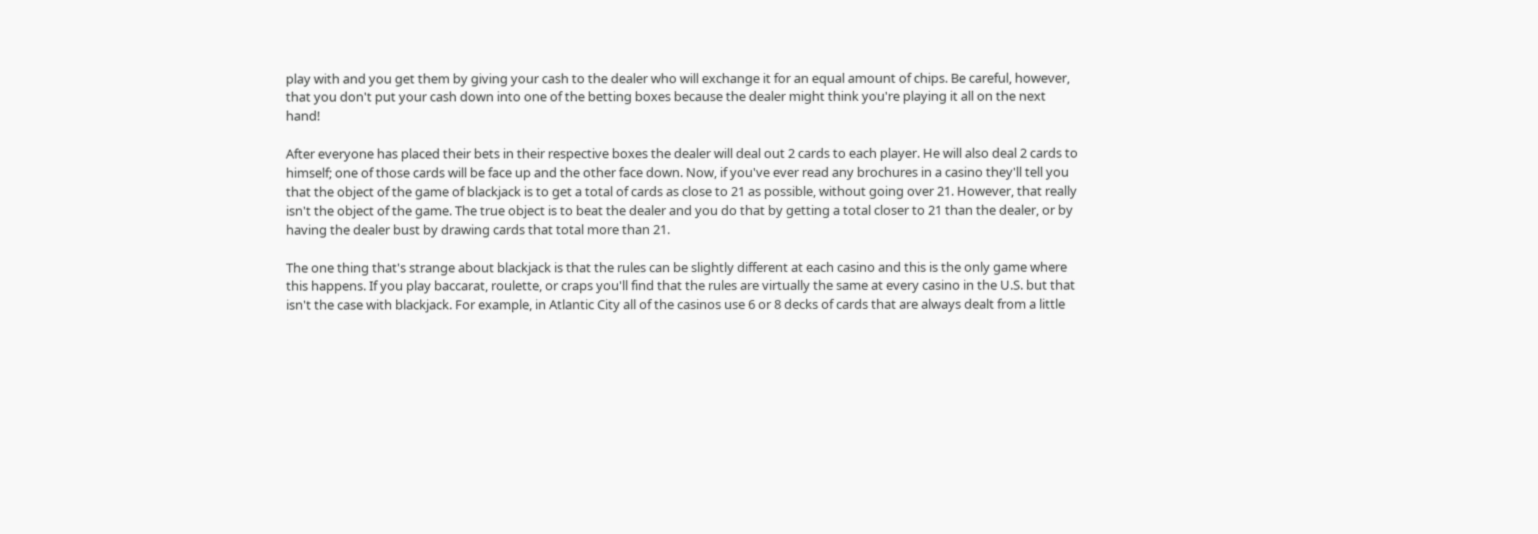play with and you get them by giving your cash to the dealer who will exchange it for an equal amount of chips. Be careful, however, that you don't put your cash down into one of the betting boxes because the dealer might think you're playing it all on the next hand!

After everyone has placed their bets in their respective boxes the dealer will deal out 2 cards to each player. He will also deal 2 cards to himself; one of those cards will be face up and the other face down. Now, if you've ever read any brochures in a casino they'll tell you that the object of the game of blackjack is to get a total of cards as close to 21 as possible, without going over 21. However, that really isn't the object of the game. The true object is to beat the dealer and you do that by getting a total closer to 21 than the dealer, or by having the dealer bust by drawing cards that total more than 21.

The one thing that's strange about blackjack is that the rules can be slightly different at each casino and this is the only game where this happens. If you play baccarat, roulette, or craps you'll find that the rules are virtually the same at every casino in the U.S. but that isn't the case with blackjack. For example, in Atlantic City all of the casinos use 6 or 8 decks of cards that are always dealt from a little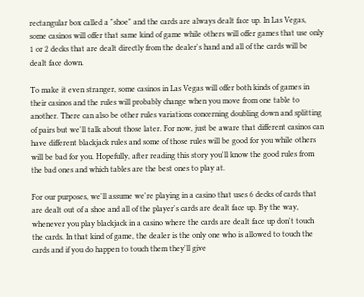rectangular box called a "shoe" and the cards are always dealt face up. In Las Vegas, some casinos will offer that same kind of game while others will offer games that use only 1 or 2 decks that are dealt directly from the dealer's hand and all of the cards will be dealt face down.

To make it even stranger, some casinos in Las Vegas will offer both kinds of games in their casinos and the rules will probably change when you move from one table to another. There can also be other rules variations concerning doubling down and splitting of pairs but we'll talk about those later. For now, just be aware that different casinos can have different blackjack rules and some of those rules will be good for you while others will be bad for you. Hopefully, after reading this story you'll know the good rules from the bad ones and which tables are the best ones to play at.

For our purposes, we'll assume we're playing in a casino that uses 6 decks of cards that are dealt out of a shoe and all of the player's cards are dealt face up. By the way, whenever you play blackjack in a casino where the cards are dealt face up don't touch the cards. In that kind of game, the dealer is the only one who is allowed to touch the cards and if you do happen to touch them they'll give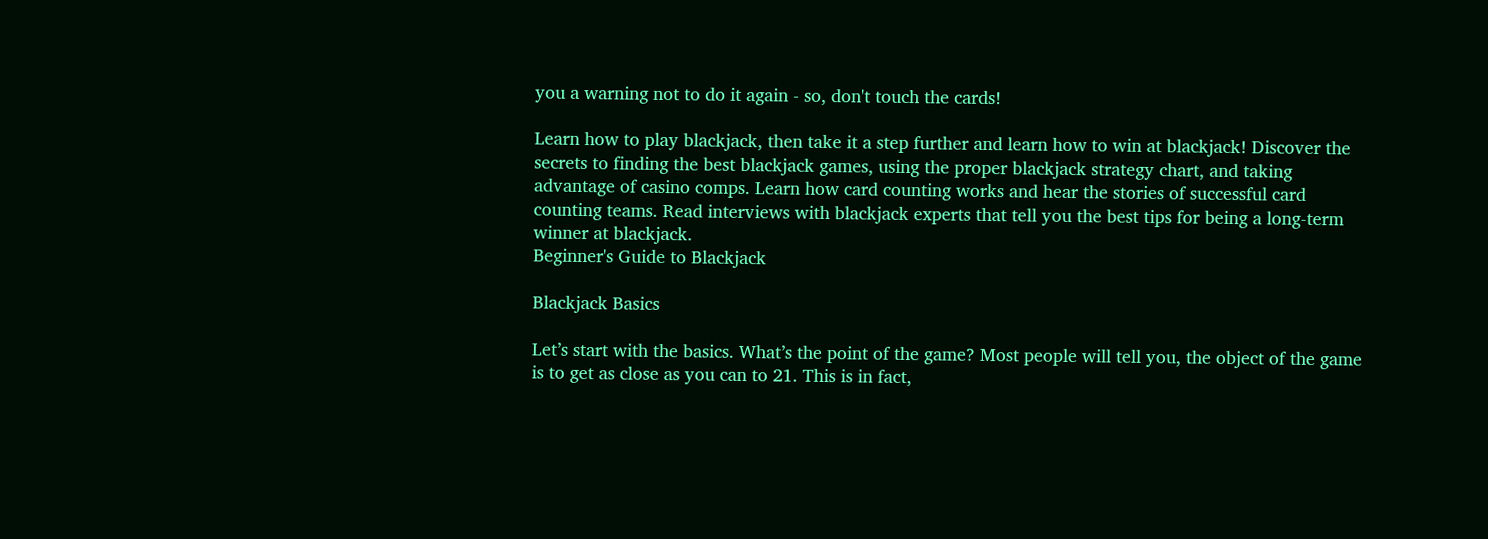you a warning not to do it again - so, don't touch the cards!

Learn how to play blackjack, then take it a step further and learn how to win at blackjack! Discover the secrets to finding the best blackjack games, using the proper blackjack strategy chart, and taking advantage of casino comps. Learn how card counting works and hear the stories of successful card counting teams. Read interviews with blackjack experts that tell you the best tips for being a long-term winner at blackjack.
Beginner's Guide to Blackjack

Blackjack Basics

Let’s start with the basics. What’s the point of the game? Most people will tell you, the object of the game is to get as close as you can to 21. This is in fact,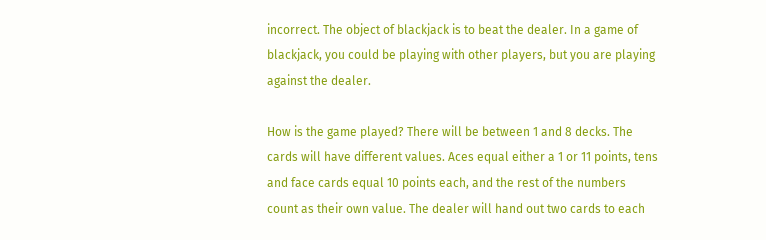incorrect. The object of blackjack is to beat the dealer. In a game of blackjack, you could be playing with other players, but you are playing against the dealer.

How is the game played? There will be between 1 and 8 decks. The cards will have different values. Aces equal either a 1 or 11 points, tens and face cards equal 10 points each, and the rest of the numbers count as their own value. The dealer will hand out two cards to each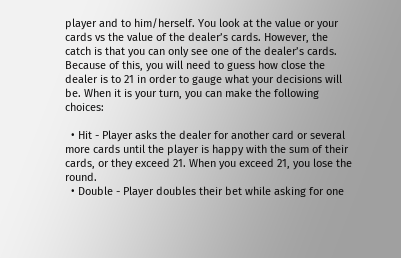player and to him/herself. You look at the value or your cards vs the value of the dealer’s cards. However, the catch is that you can only see one of the dealer’s cards. Because of this, you will need to guess how close the dealer is to 21 in order to gauge what your decisions will be. When it is your turn, you can make the following choices:

  • Hit - Player asks the dealer for another card or several more cards until the player is happy with the sum of their cards, or they exceed 21. When you exceed 21, you lose the round.
  • Double - Player doubles their bet while asking for one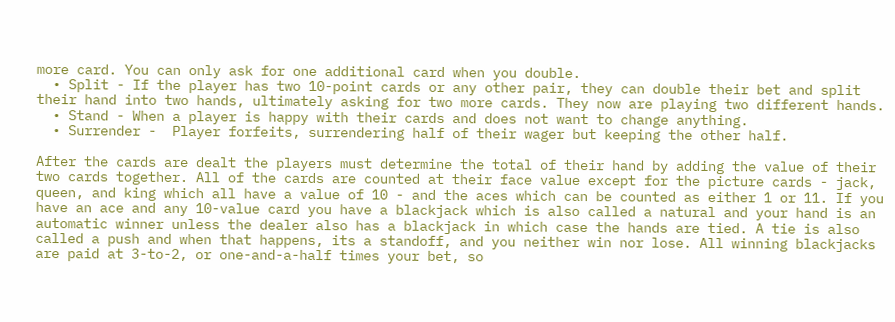more card. You can only ask for one additional card when you double.
  • Split - If the player has two 10-point cards or any other pair, they can double their bet and split their hand into two hands, ultimately asking for two more cards. They now are playing two different hands.
  • Stand - When a player is happy with their cards and does not want to change anything.
  • Surrender -  Player forfeits, surrendering half of their wager but keeping the other half.

After the cards are dealt the players must determine the total of their hand by adding the value of their two cards together. All of the cards are counted at their face value except for the picture cards - jack, queen, and king which all have a value of 10 - and the aces which can be counted as either 1 or 11. If you have an ace and any 10-value card you have a blackjack which is also called a natural and your hand is an automatic winner unless the dealer also has a blackjack in which case the hands are tied. A tie is also called a push and when that happens, its a standoff, and you neither win nor lose. All winning blackjacks are paid at 3-to-2, or one-and-a-half times your bet, so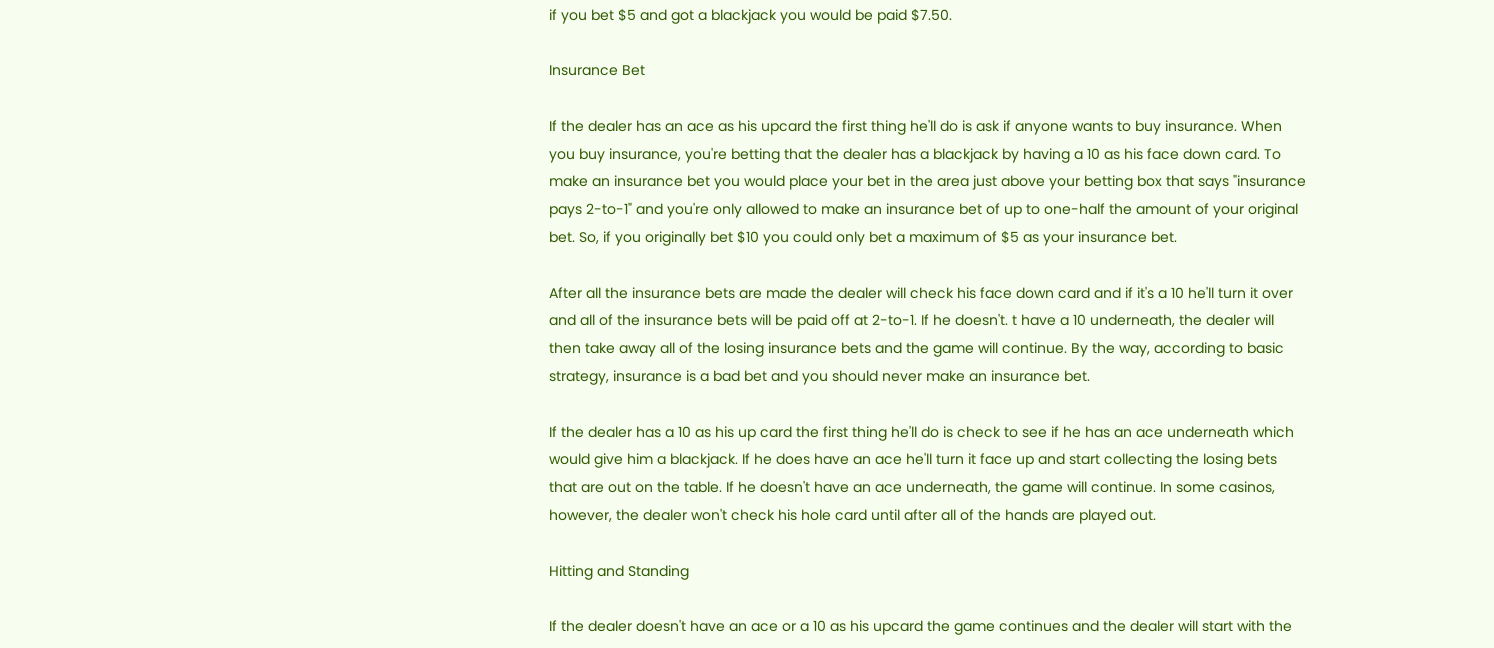if you bet $5 and got a blackjack you would be paid $7.50.

Insurance Bet

If the dealer has an ace as his upcard the first thing he'll do is ask if anyone wants to buy insurance. When you buy insurance, you're betting that the dealer has a blackjack by having a 10 as his face down card. To make an insurance bet you would place your bet in the area just above your betting box that says "insurance pays 2-to-1" and you're only allowed to make an insurance bet of up to one-half the amount of your original bet. So, if you originally bet $10 you could only bet a maximum of $5 as your insurance bet.

After all the insurance bets are made the dealer will check his face down card and if it's a 10 he'll turn it over and all of the insurance bets will be paid off at 2-to-1. If he doesn't. t have a 10 underneath, the dealer will then take away all of the losing insurance bets and the game will continue. By the way, according to basic strategy, insurance is a bad bet and you should never make an insurance bet.

If the dealer has a 10 as his up card the first thing he'll do is check to see if he has an ace underneath which would give him a blackjack. If he does have an ace he'll turn it face up and start collecting the losing bets that are out on the table. If he doesn't have an ace underneath, the game will continue. In some casinos, however, the dealer won't check his hole card until after all of the hands are played out.

Hitting and Standing

If the dealer doesn't have an ace or a 10 as his upcard the game continues and the dealer will start with the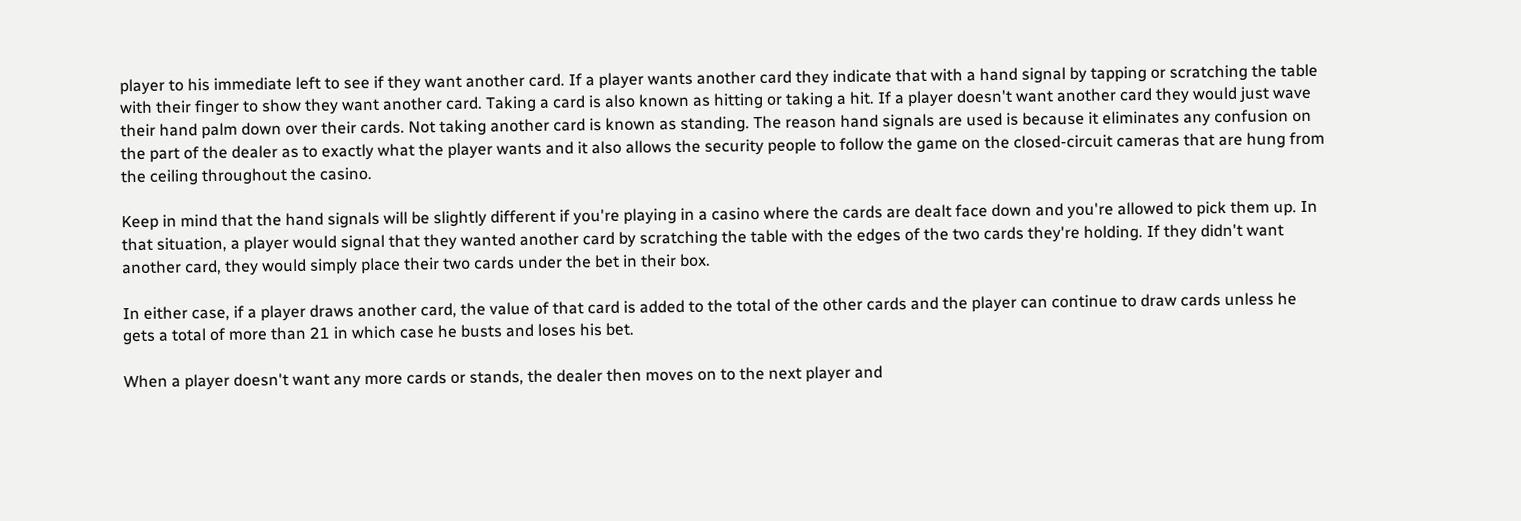player to his immediate left to see if they want another card. If a player wants another card they indicate that with a hand signal by tapping or scratching the table with their finger to show they want another card. Taking a card is also known as hitting or taking a hit. If a player doesn't want another card they would just wave their hand palm down over their cards. Not taking another card is known as standing. The reason hand signals are used is because it eliminates any confusion on the part of the dealer as to exactly what the player wants and it also allows the security people to follow the game on the closed-circuit cameras that are hung from the ceiling throughout the casino.

Keep in mind that the hand signals will be slightly different if you're playing in a casino where the cards are dealt face down and you're allowed to pick them up. In that situation, a player would signal that they wanted another card by scratching the table with the edges of the two cards they're holding. If they didn't want another card, they would simply place their two cards under the bet in their box.

In either case, if a player draws another card, the value of that card is added to the total of the other cards and the player can continue to draw cards unless he gets a total of more than 21 in which case he busts and loses his bet.

When a player doesn't want any more cards or stands, the dealer then moves on to the next player and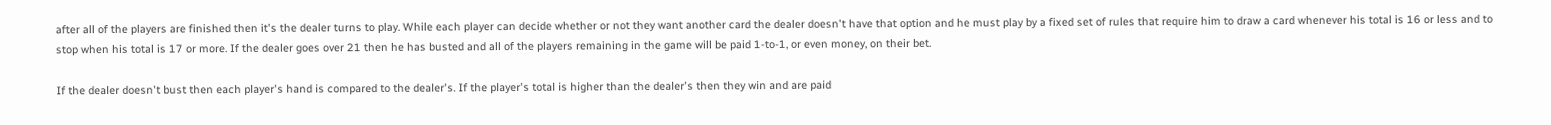after all of the players are finished then it's the dealer turns to play. While each player can decide whether or not they want another card the dealer doesn't have that option and he must play by a fixed set of rules that require him to draw a card whenever his total is 16 or less and to stop when his total is 17 or more. If the dealer goes over 21 then he has busted and all of the players remaining in the game will be paid 1-to-1, or even money, on their bet.

If the dealer doesn't bust then each player's hand is compared to the dealer's. If the player's total is higher than the dealer's then they win and are paid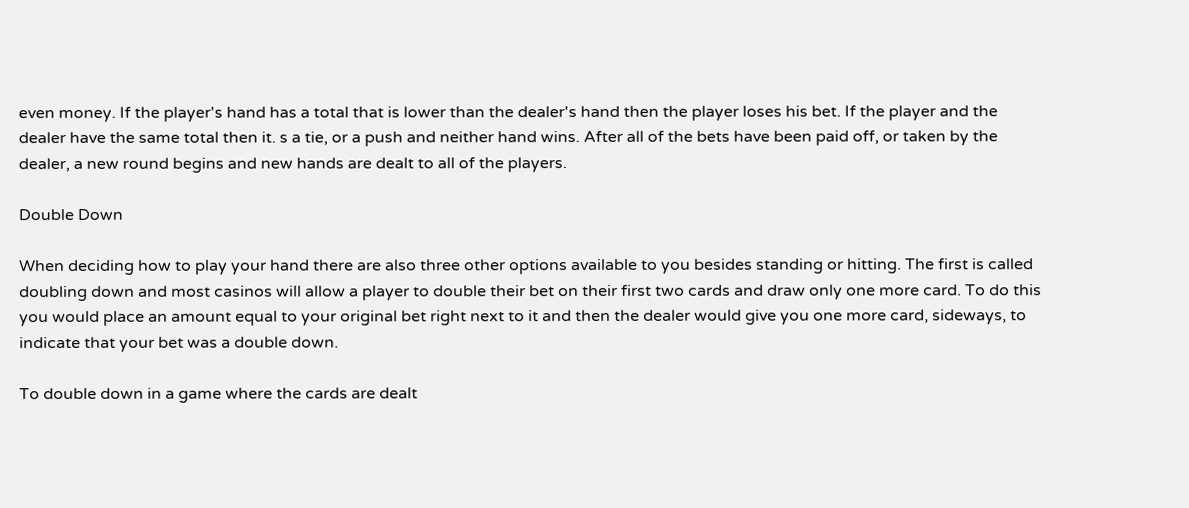even money. If the player's hand has a total that is lower than the dealer's hand then the player loses his bet. If the player and the dealer have the same total then it. s a tie, or a push and neither hand wins. After all of the bets have been paid off, or taken by the dealer, a new round begins and new hands are dealt to all of the players.

Double Down

When deciding how to play your hand there are also three other options available to you besides standing or hitting. The first is called doubling down and most casinos will allow a player to double their bet on their first two cards and draw only one more card. To do this you would place an amount equal to your original bet right next to it and then the dealer would give you one more card, sideways, to indicate that your bet was a double down.

To double down in a game where the cards are dealt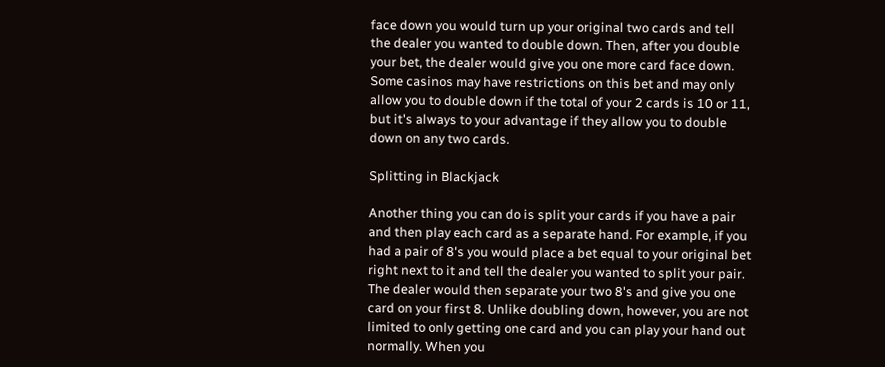face down you would turn up your original two cards and tell the dealer you wanted to double down. Then, after you double your bet, the dealer would give you one more card face down. Some casinos may have restrictions on this bet and may only allow you to double down if the total of your 2 cards is 10 or 11, but it's always to your advantage if they allow you to double down on any two cards.

Splitting in Blackjack

Another thing you can do is split your cards if you have a pair and then play each card as a separate hand. For example, if you had a pair of 8's you would place a bet equal to your original bet right next to it and tell the dealer you wanted to split your pair. The dealer would then separate your two 8's and give you one card on your first 8. Unlike doubling down, however, you are not limited to only getting one card and you can play your hand out normally. When you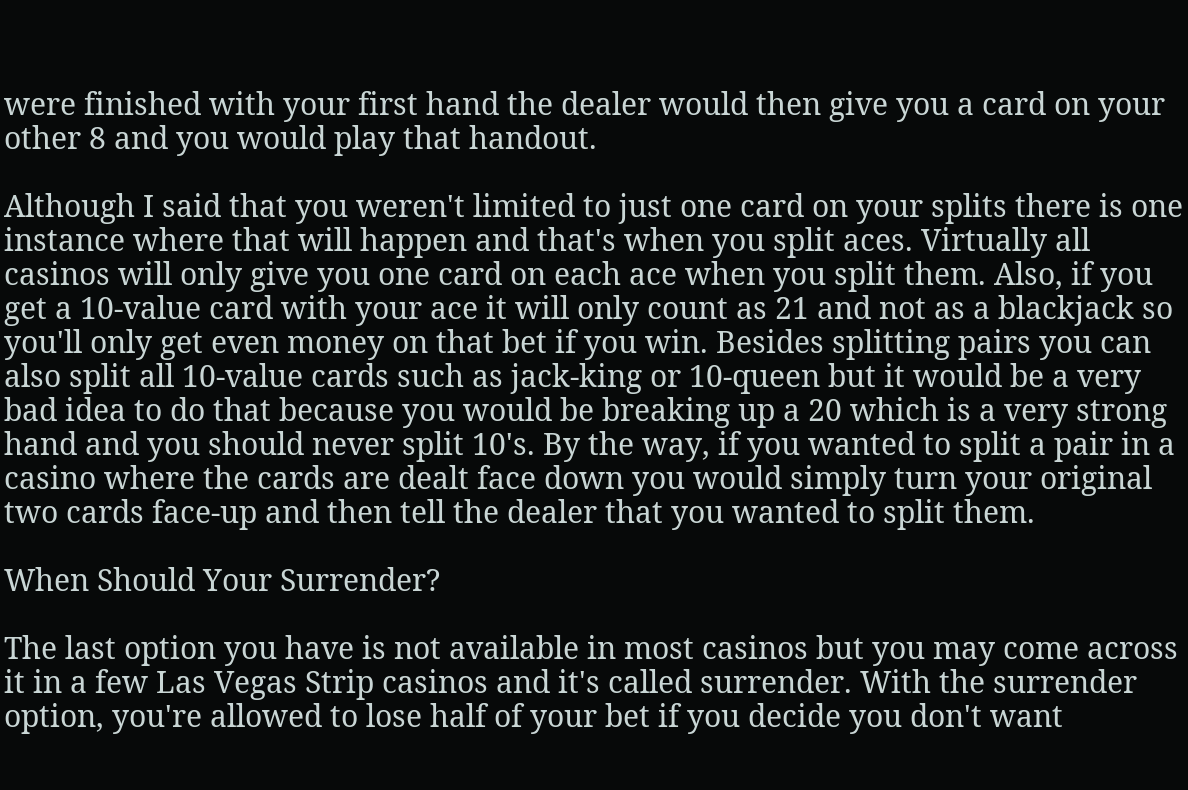were finished with your first hand the dealer would then give you a card on your other 8 and you would play that handout.

Although I said that you weren't limited to just one card on your splits there is one instance where that will happen and that's when you split aces. Virtually all casinos will only give you one card on each ace when you split them. Also, if you get a 10-value card with your ace it will only count as 21 and not as a blackjack so you'll only get even money on that bet if you win. Besides splitting pairs you can also split all 10-value cards such as jack-king or 10-queen but it would be a very bad idea to do that because you would be breaking up a 20 which is a very strong hand and you should never split 10's. By the way, if you wanted to split a pair in a casino where the cards are dealt face down you would simply turn your original two cards face-up and then tell the dealer that you wanted to split them.

When Should Your Surrender?

The last option you have is not available in most casinos but you may come across it in a few Las Vegas Strip casinos and it's called surrender. With the surrender option, you're allowed to lose half of your bet if you decide you don't want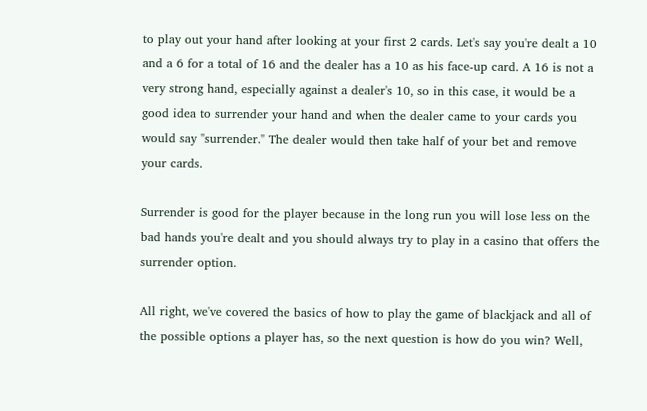to play out your hand after looking at your first 2 cards. Let's say you're dealt a 10 and a 6 for a total of 16 and the dealer has a 10 as his face-up card. A 16 is not a very strong hand, especially against a dealer's 10, so in this case, it would be a good idea to surrender your hand and when the dealer came to your cards you would say "surrender." The dealer would then take half of your bet and remove your cards.

Surrender is good for the player because in the long run you will lose less on the bad hands you're dealt and you should always try to play in a casino that offers the surrender option.

All right, we've covered the basics of how to play the game of blackjack and all of the possible options a player has, so the next question is how do you win? Well,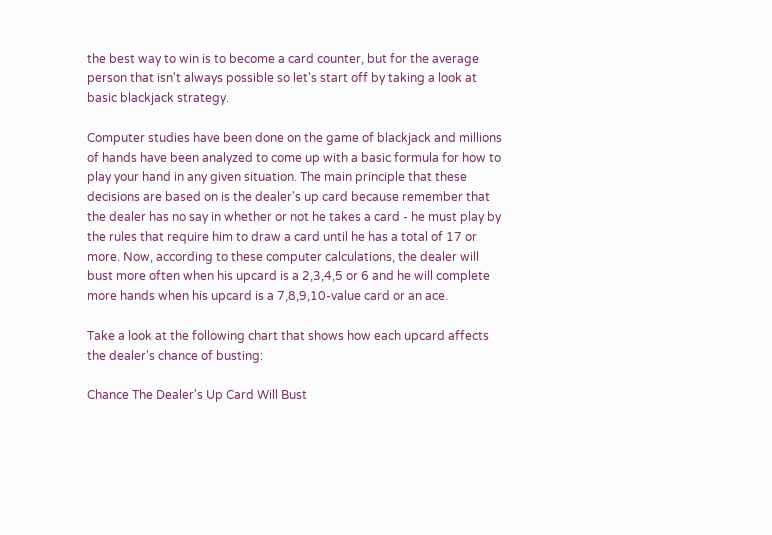the best way to win is to become a card counter, but for the average person that isn't always possible so let's start off by taking a look at basic blackjack strategy.

Computer studies have been done on the game of blackjack and millions of hands have been analyzed to come up with a basic formula for how to play your hand in any given situation. The main principle that these decisions are based on is the dealer's up card because remember that the dealer has no say in whether or not he takes a card - he must play by the rules that require him to draw a card until he has a total of 17 or more. Now, according to these computer calculations, the dealer will bust more often when his upcard is a 2,3,4,5 or 6 and he will complete more hands when his upcard is a 7,8,9,10-value card or an ace.

Take a look at the following chart that shows how each upcard affects the dealer's chance of busting:

Chance The Dealer's Up Card Will Bust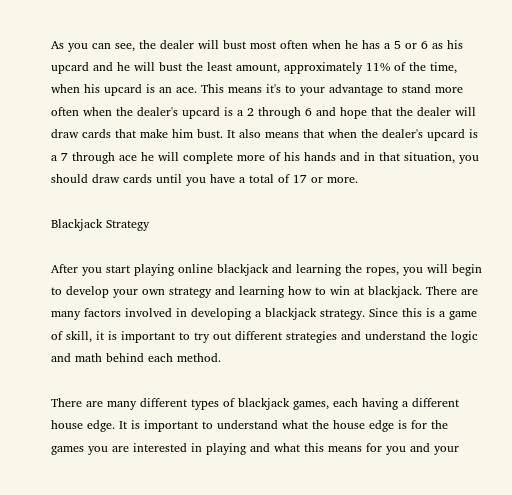As you can see, the dealer will bust most often when he has a 5 or 6 as his upcard and he will bust the least amount, approximately 11% of the time, when his upcard is an ace. This means it's to your advantage to stand more often when the dealer's upcard is a 2 through 6 and hope that the dealer will draw cards that make him bust. It also means that when the dealer's upcard is a 7 through ace he will complete more of his hands and in that situation, you should draw cards until you have a total of 17 or more.

Blackjack Strategy

After you start playing online blackjack and learning the ropes, you will begin to develop your own strategy and learning how to win at blackjack. There are many factors involved in developing a blackjack strategy. Since this is a game of skill, it is important to try out different strategies and understand the logic and math behind each method.

There are many different types of blackjack games, each having a different house edge. It is important to understand what the house edge is for the games you are interested in playing and what this means for you and your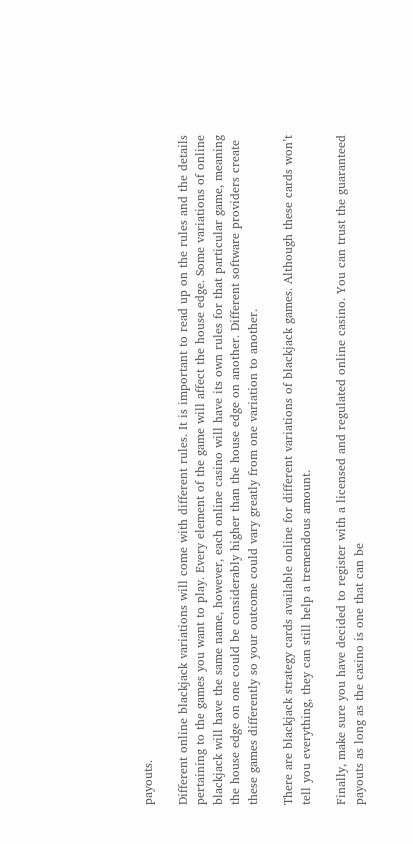payouts.

Different online blackjack variations will come with different rules. It is important to read up on the rules and the details pertaining to the games you want to play. Every element of the game will affect the house edge. Some variations of online blackjack will have the same name, however, each online casino will have its own rules for that particular game, meaning the house edge on one could be considerably higher than the house edge on another. Different software providers create these games differently so your outcome could vary greatly from one variation to another.

There are blackjack strategy cards available online for different variations of blackjack games. Although these cards won’t tell you everything, they can still help a tremendous amount.

Finally, make sure you have decided to register with a licensed and regulated online casino. You can trust the guaranteed payouts as long as the casino is one that can be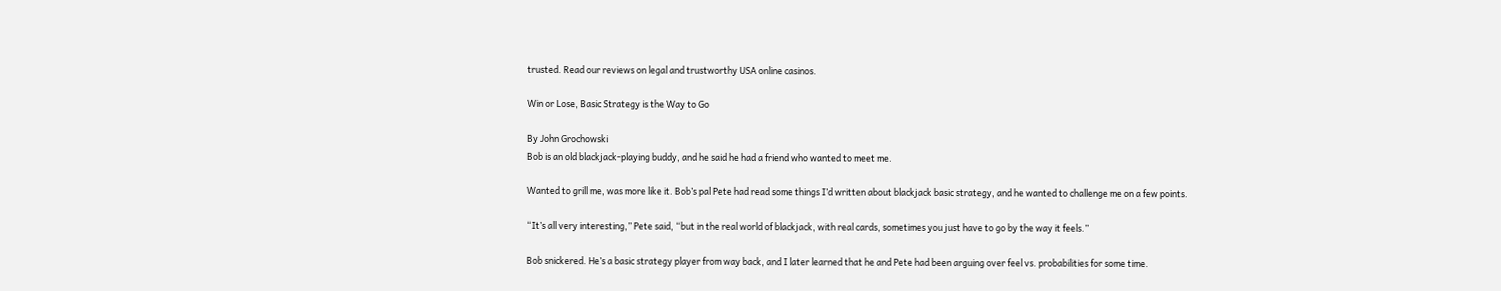trusted. Read our reviews on legal and trustworthy USA online casinos.

Win or Lose, Basic Strategy is the Way to Go

By John Grochowski
Bob is an old blackjack-playing buddy, and he said he had a friend who wanted to meet me.

Wanted to grill me, was more like it. Bob’s pal Pete had read some things I’d written about blackjack basic strategy, and he wanted to challenge me on a few points.

“It’s all very interesting,” Pete said, “but in the real world of blackjack, with real cards, sometimes you just have to go by the way it feels.”

Bob snickered. He’s a basic strategy player from way back, and I later learned that he and Pete had been arguing over feel vs. probabilities for some time.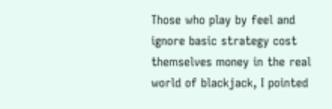Those who play by feel and ignore basic strategy cost themselves money in the real world of blackjack, I pointed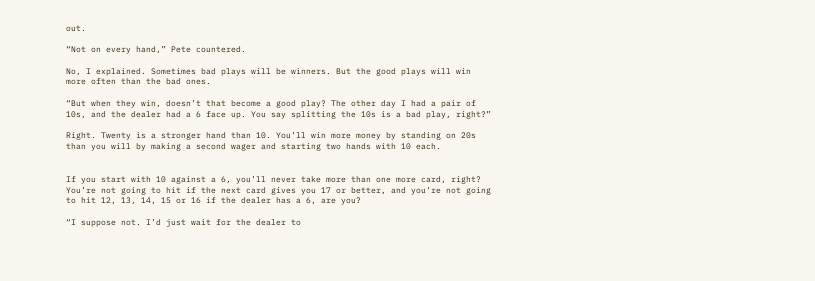out.

“Not on every hand,” Pete countered.

No, I explained. Sometimes bad plays will be winners. But the good plays will win more often than the bad ones.

“But when they win, doesn’t that become a good play? The other day I had a pair of 10s, and the dealer had a 6 face up. You say splitting the 10s is a bad play, right?”

Right. Twenty is a stronger hand than 10. You’ll win more money by standing on 20s than you will by making a second wager and starting two hands with 10 each.


If you start with 10 against a 6, you’ll never take more than one more card, right? You’re not going to hit if the next card gives you 17 or better, and you’re not going to hit 12, 13, 14, 15 or 16 if the dealer has a 6, are you?

“I suppose not. I’d just wait for the dealer to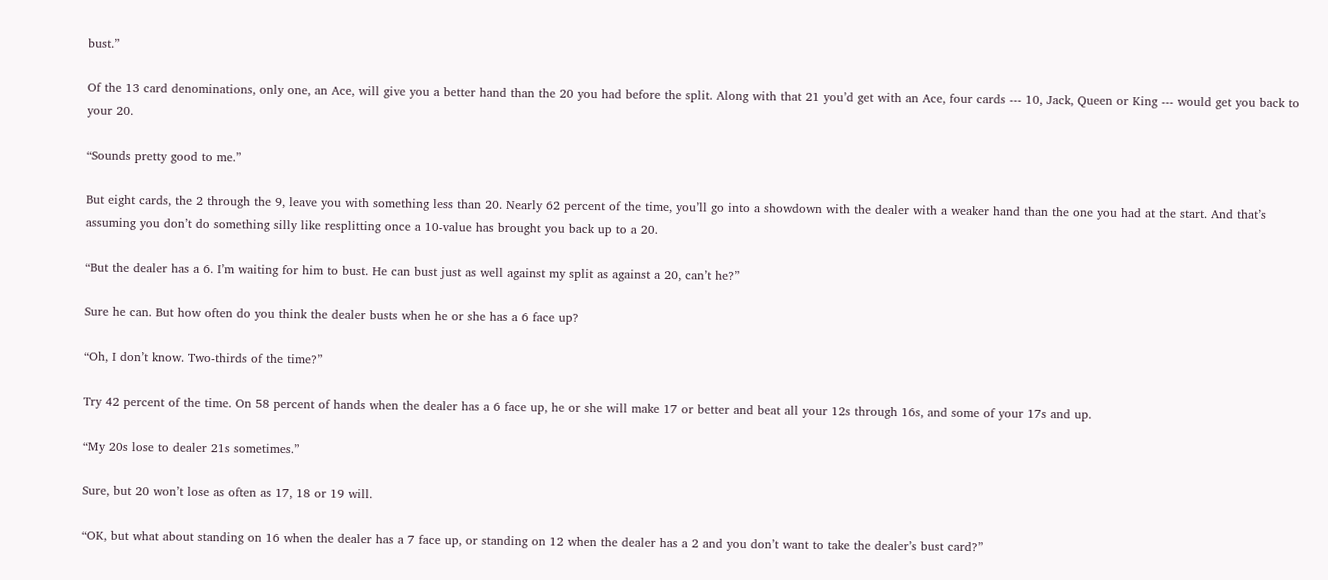bust.”

Of the 13 card denominations, only one, an Ace, will give you a better hand than the 20 you had before the split. Along with that 21 you’d get with an Ace, four cards --- 10, Jack, Queen or King --- would get you back to your 20.

“Sounds pretty good to me.”

But eight cards, the 2 through the 9, leave you with something less than 20. Nearly 62 percent of the time, you’ll go into a showdown with the dealer with a weaker hand than the one you had at the start. And that’s assuming you don’t do something silly like resplitting once a 10-value has brought you back up to a 20.

“But the dealer has a 6. I’m waiting for him to bust. He can bust just as well against my split as against a 20, can’t he?”

Sure he can. But how often do you think the dealer busts when he or she has a 6 face up?

“Oh, I don’t know. Two-thirds of the time?”

Try 42 percent of the time. On 58 percent of hands when the dealer has a 6 face up, he or she will make 17 or better and beat all your 12s through 16s, and some of your 17s and up.

“My 20s lose to dealer 21s sometimes.”

Sure, but 20 won’t lose as often as 17, 18 or 19 will.

“OK, but what about standing on 16 when the dealer has a 7 face up, or standing on 12 when the dealer has a 2 and you don’t want to take the dealer’s bust card?”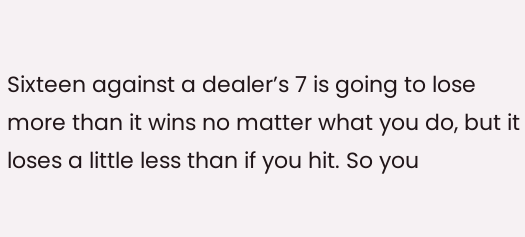Sixteen against a dealer’s 7 is going to lose more than it wins no matter what you do, but it loses a little less than if you hit. So you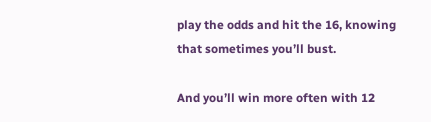play the odds and hit the 16, knowing that sometimes you’ll bust.

And you’ll win more often with 12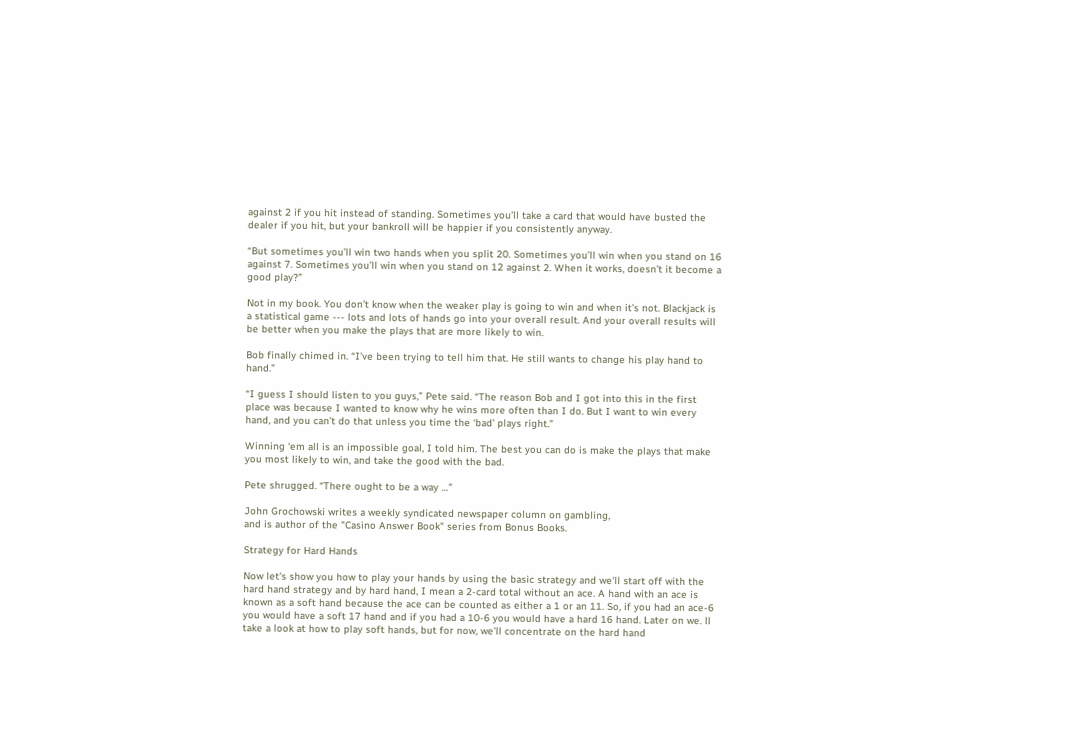against 2 if you hit instead of standing. Sometimes you’ll take a card that would have busted the dealer if you hit, but your bankroll will be happier if you consistently anyway.

“But sometimes you’ll win two hands when you split 20. Sometimes you’ll win when you stand on 16 against 7. Sometimes you’ll win when you stand on 12 against 2. When it works, doesn’t it become a good play?”

Not in my book. You don’t know when the weaker play is going to win and when it’s not. Blackjack is a statistical game --- lots and lots of hands go into your overall result. And your overall results will be better when you make the plays that are more likely to win.

Bob finally chimed in. “I’ve been trying to tell him that. He still wants to change his play hand to hand.”

“I guess I should listen to you guys,” Pete said. “The reason Bob and I got into this in the first place was because I wanted to know why he wins more often than I do. But I want to win every hand, and you can’t do that unless you time the ‘bad’ plays right.”

Winning ‘em all is an impossible goal, I told him. The best you can do is make the plays that make you most likely to win, and take the good with the bad.

Pete shrugged. “There ought to be a way …”

John Grochowski writes a weekly syndicated newspaper column on gambling,
and is author of the "Casino Answer Book" series from Bonus Books.

Strategy for Hard Hands

Now let's show you how to play your hands by using the basic strategy and we'll start off with the hard hand strategy and by hard hand, I mean a 2-card total without an ace. A hand with an ace is known as a soft hand because the ace can be counted as either a 1 or an 11. So, if you had an ace-6 you would have a soft 17 hand and if you had a 10-6 you would have a hard 16 hand. Later on we. ll take a look at how to play soft hands, but for now, we'll concentrate on the hard hand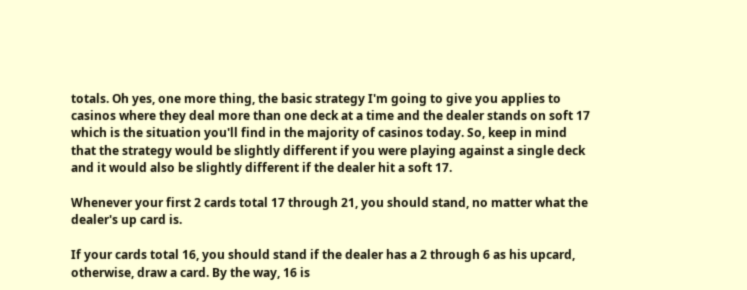totals. Oh yes, one more thing, the basic strategy I'm going to give you applies to casinos where they deal more than one deck at a time and the dealer stands on soft 17 which is the situation you'll find in the majority of casinos today. So, keep in mind that the strategy would be slightly different if you were playing against a single deck and it would also be slightly different if the dealer hit a soft 17.

Whenever your first 2 cards total 17 through 21, you should stand, no matter what the dealer's up card is.

If your cards total 16, you should stand if the dealer has a 2 through 6 as his upcard, otherwise, draw a card. By the way, 16 is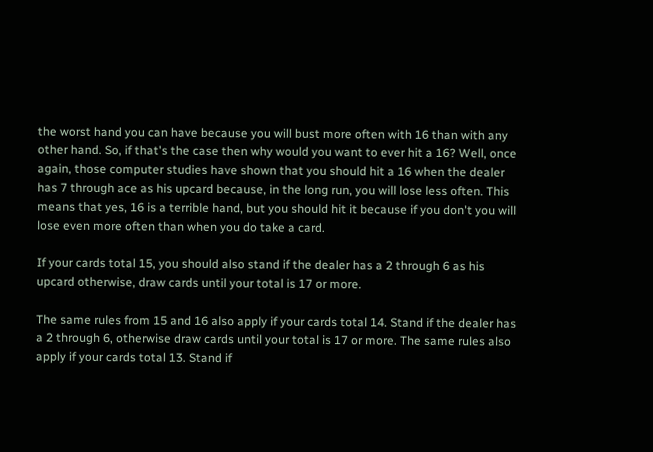the worst hand you can have because you will bust more often with 16 than with any other hand. So, if that's the case then why would you want to ever hit a 16? Well, once again, those computer studies have shown that you should hit a 16 when the dealer has 7 through ace as his upcard because, in the long run, you will lose less often. This means that yes, 16 is a terrible hand, but you should hit it because if you don't you will lose even more often than when you do take a card.

If your cards total 15, you should also stand if the dealer has a 2 through 6 as his upcard otherwise, draw cards until your total is 17 or more.

The same rules from 15 and 16 also apply if your cards total 14. Stand if the dealer has a 2 through 6, otherwise draw cards until your total is 17 or more. The same rules also apply if your cards total 13. Stand if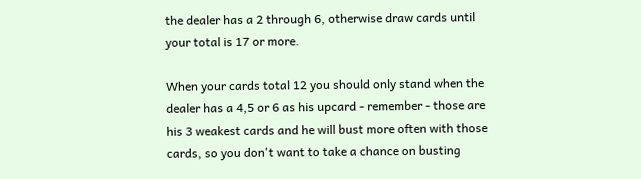the dealer has a 2 through 6, otherwise draw cards until your total is 17 or more.

When your cards total 12 you should only stand when the dealer has a 4,5 or 6 as his upcard - remember - those are his 3 weakest cards and he will bust more often with those cards, so you don't want to take a chance on busting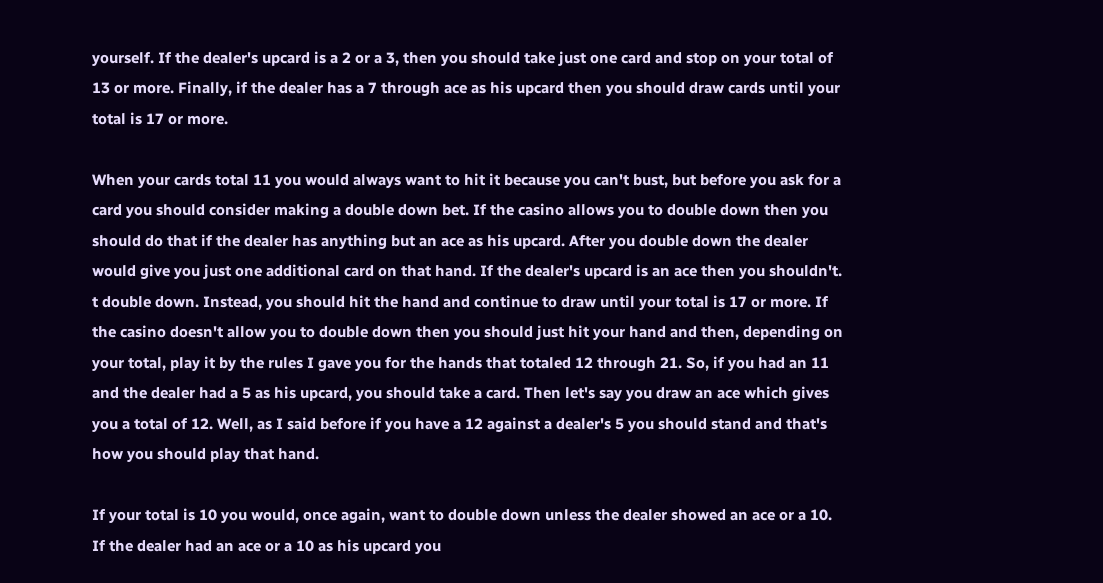yourself. If the dealer's upcard is a 2 or a 3, then you should take just one card and stop on your total of 13 or more. Finally, if the dealer has a 7 through ace as his upcard then you should draw cards until your total is 17 or more.

When your cards total 11 you would always want to hit it because you can't bust, but before you ask for a card you should consider making a double down bet. If the casino allows you to double down then you should do that if the dealer has anything but an ace as his upcard. After you double down the dealer would give you just one additional card on that hand. If the dealer's upcard is an ace then you shouldn't. t double down. Instead, you should hit the hand and continue to draw until your total is 17 or more. If the casino doesn't allow you to double down then you should just hit your hand and then, depending on your total, play it by the rules I gave you for the hands that totaled 12 through 21. So, if you had an 11 and the dealer had a 5 as his upcard, you should take a card. Then let's say you draw an ace which gives you a total of 12. Well, as I said before if you have a 12 against a dealer's 5 you should stand and that's how you should play that hand.

If your total is 10 you would, once again, want to double down unless the dealer showed an ace or a 10. If the dealer had an ace or a 10 as his upcard you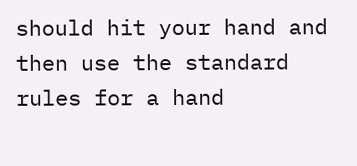should hit your hand and then use the standard rules for a hand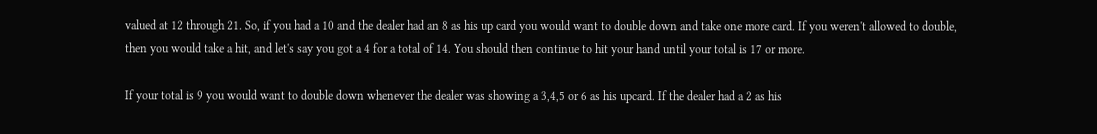valued at 12 through 21. So, if you had a 10 and the dealer had an 8 as his up card you would want to double down and take one more card. If you weren't allowed to double, then you would take a hit, and let's say you got a 4 for a total of 14. You should then continue to hit your hand until your total is 17 or more.

If your total is 9 you would want to double down whenever the dealer was showing a 3,4,5 or 6 as his upcard. If the dealer had a 2 as his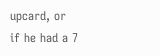upcard, or if he had a 7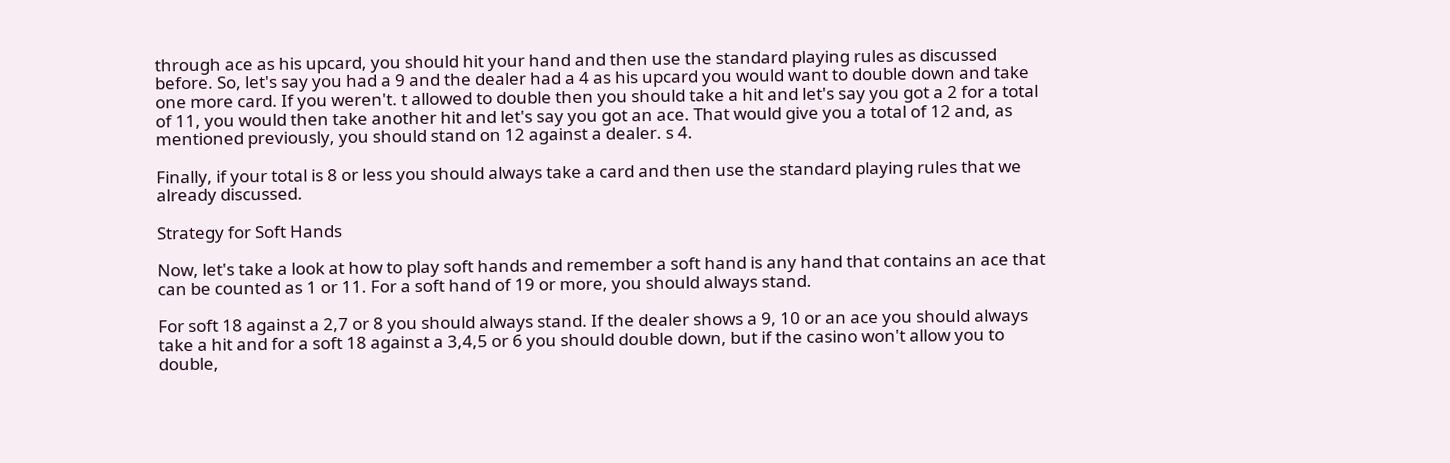through ace as his upcard, you should hit your hand and then use the standard playing rules as discussed before. So, let's say you had a 9 and the dealer had a 4 as his upcard you would want to double down and take one more card. If you weren't. t allowed to double then you should take a hit and let's say you got a 2 for a total of 11, you would then take another hit and let's say you got an ace. That would give you a total of 12 and, as mentioned previously, you should stand on 12 against a dealer. s 4.

Finally, if your total is 8 or less you should always take a card and then use the standard playing rules that we already discussed.

Strategy for Soft Hands

Now, let's take a look at how to play soft hands and remember a soft hand is any hand that contains an ace that can be counted as 1 or 11. For a soft hand of 19 or more, you should always stand.

For soft 18 against a 2,7 or 8 you should always stand. If the dealer shows a 9, 10 or an ace you should always take a hit and for a soft 18 against a 3,4,5 or 6 you should double down, but if the casino won't allow you to double,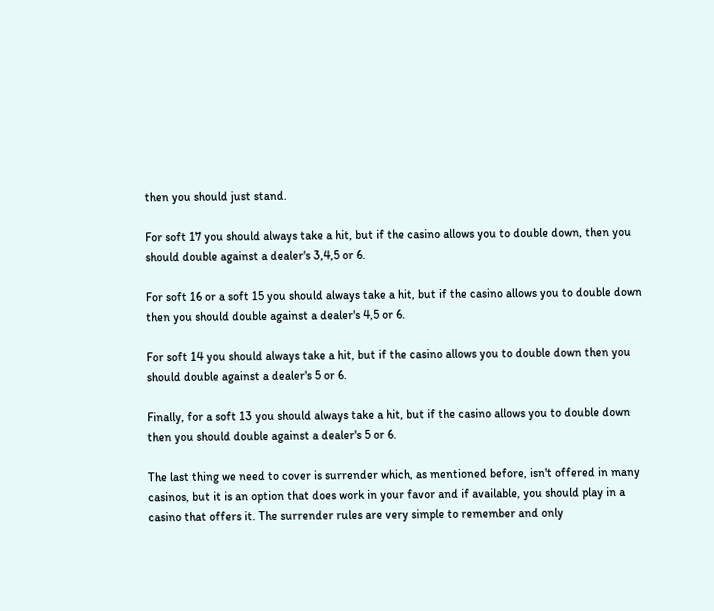then you should just stand.

For soft 17 you should always take a hit, but if the casino allows you to double down, then you should double against a dealer's 3,4,5 or 6.

For soft 16 or a soft 15 you should always take a hit, but if the casino allows you to double down then you should double against a dealer's 4,5 or 6.

For soft 14 you should always take a hit, but if the casino allows you to double down then you should double against a dealer's 5 or 6.

Finally, for a soft 13 you should always take a hit, but if the casino allows you to double down then you should double against a dealer's 5 or 6.

The last thing we need to cover is surrender which, as mentioned before, isn't offered in many casinos, but it is an option that does work in your favor and if available, you should play in a casino that offers it. The surrender rules are very simple to remember and only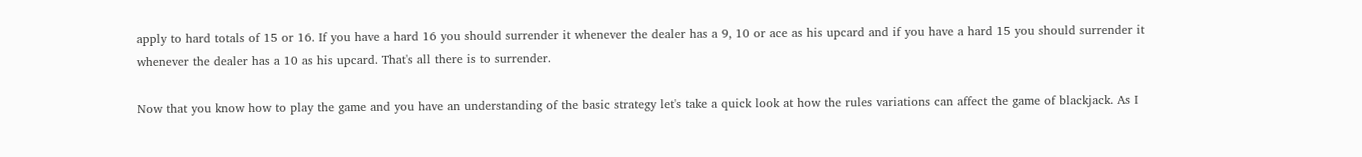apply to hard totals of 15 or 16. If you have a hard 16 you should surrender it whenever the dealer has a 9, 10 or ace as his upcard and if you have a hard 15 you should surrender it whenever the dealer has a 10 as his upcard. That's all there is to surrender.

Now that you know how to play the game and you have an understanding of the basic strategy let's take a quick look at how the rules variations can affect the game of blackjack. As I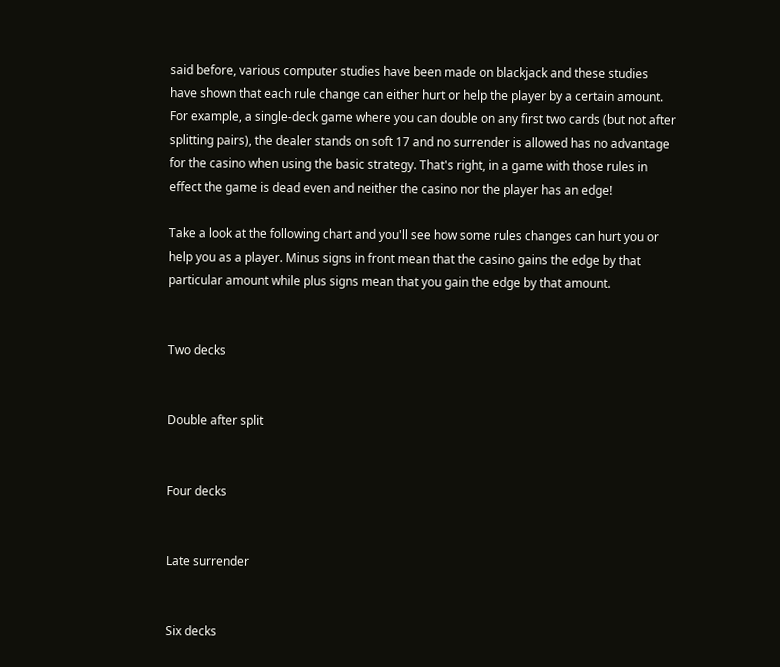said before, various computer studies have been made on blackjack and these studies have shown that each rule change can either hurt or help the player by a certain amount. For example, a single-deck game where you can double on any first two cards (but not after splitting pairs), the dealer stands on soft 17 and no surrender is allowed has no advantage for the casino when using the basic strategy. That's right, in a game with those rules in effect the game is dead even and neither the casino nor the player has an edge!

Take a look at the following chart and you'll see how some rules changes can hurt you or help you as a player. Minus signs in front mean that the casino gains the edge by that particular amount while plus signs mean that you gain the edge by that amount.


Two decks


Double after split


Four decks


Late surrender


Six decks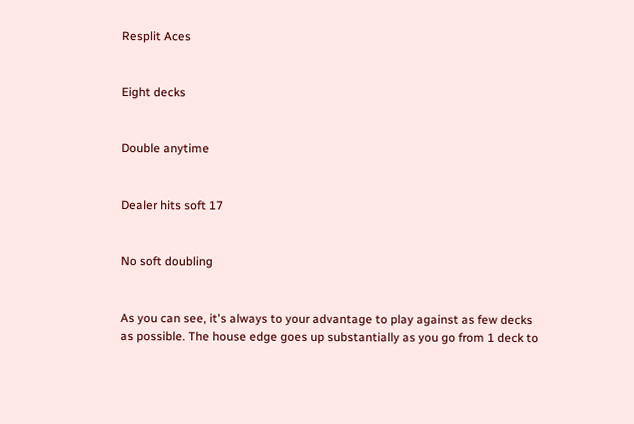Resplit Aces


Eight decks


Double anytime


Dealer hits soft 17


No soft doubling


As you can see, it's always to your advantage to play against as few decks as possible. The house edge goes up substantially as you go from 1 deck to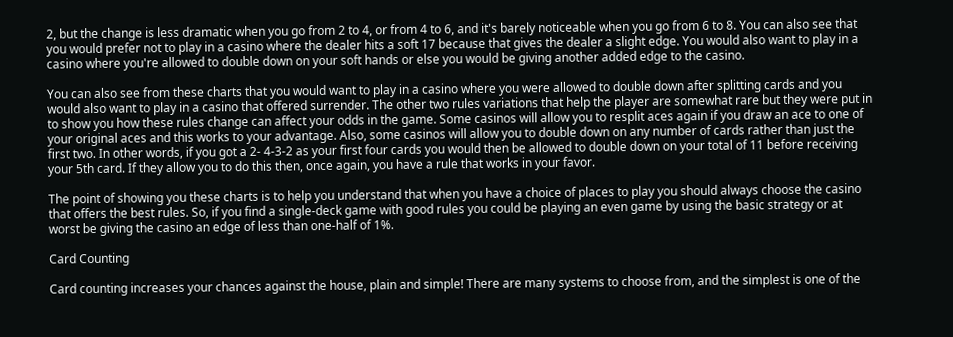2, but the change is less dramatic when you go from 2 to 4, or from 4 to 6, and it's barely noticeable when you go from 6 to 8. You can also see that you would prefer not to play in a casino where the dealer hits a soft 17 because that gives the dealer a slight edge. You would also want to play in a casino where you're allowed to double down on your soft hands or else you would be giving another added edge to the casino.

You can also see from these charts that you would want to play in a casino where you were allowed to double down after splitting cards and you would also want to play in a casino that offered surrender. The other two rules variations that help the player are somewhat rare but they were put in to show you how these rules change can affect your odds in the game. Some casinos will allow you to resplit aces again if you draw an ace to one of your original aces and this works to your advantage. Also, some casinos will allow you to double down on any number of cards rather than just the first two. In other words, if you got a 2- 4-3-2 as your first four cards you would then be allowed to double down on your total of 11 before receiving your 5th card. If they allow you to do this then, once again, you have a rule that works in your favor.

The point of showing you these charts is to help you understand that when you have a choice of places to play you should always choose the casino that offers the best rules. So, if you find a single-deck game with good rules you could be playing an even game by using the basic strategy or at worst be giving the casino an edge of less than one-half of 1%.

Card Counting

Card counting increases your chances against the house, plain and simple! There are many systems to choose from, and the simplest is one of the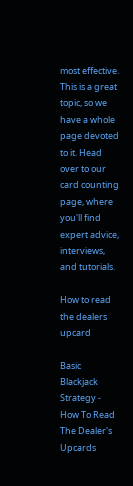most effective. This is a great topic, so we have a whole page devoted to it. Head over to our card counting page, where you'll find expert advice, interviews, and tutorials.

How to read the dealers upcard

Basic Blackjack Strategy - How To Read The Dealer's Upcards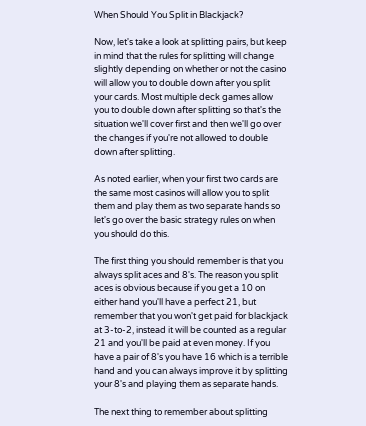When Should You Split in Blackjack?

Now, let's take a look at splitting pairs, but keep in mind that the rules for splitting will change slightly depending on whether or not the casino will allow you to double down after you split your cards. Most multiple deck games allow you to double down after splitting so that's the situation we'll cover first and then we'll go over the changes if you're not allowed to double down after splitting.

As noted earlier, when your first two cards are the same most casinos will allow you to split them and play them as two separate hands so let's go over the basic strategy rules on when you should do this.

The first thing you should remember is that you always split aces and 8's. The reason you split aces is obvious because if you get a 10 on either hand you'll have a perfect 21, but remember that you won't get paid for blackjack at 3-to-2, instead it will be counted as a regular 21 and you'll be paid at even money. If you have a pair of 8's you have 16 which is a terrible hand and you can always improve it by splitting your 8's and playing them as separate hands.

The next thing to remember about splitting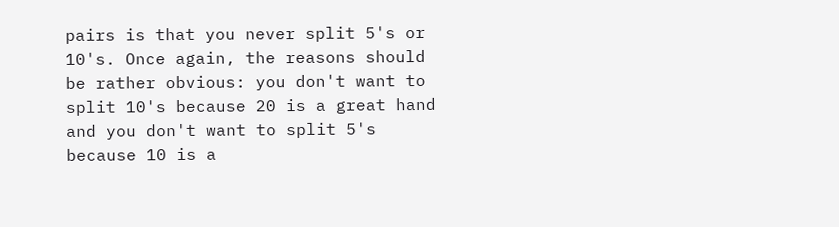pairs is that you never split 5's or 10's. Once again, the reasons should be rather obvious: you don't want to split 10's because 20 is a great hand and you don't want to split 5's because 10 is a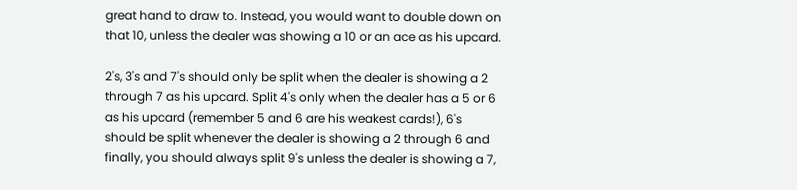great hand to draw to. Instead, you would want to double down on that 10, unless the dealer was showing a 10 or an ace as his upcard.

2's, 3's and 7's should only be split when the dealer is showing a 2 through 7 as his upcard. Split 4's only when the dealer has a 5 or 6 as his upcard (remember 5 and 6 are his weakest cards!), 6's should be split whenever the dealer is showing a 2 through 6 and finally, you should always split 9's unless the dealer is showing a 7,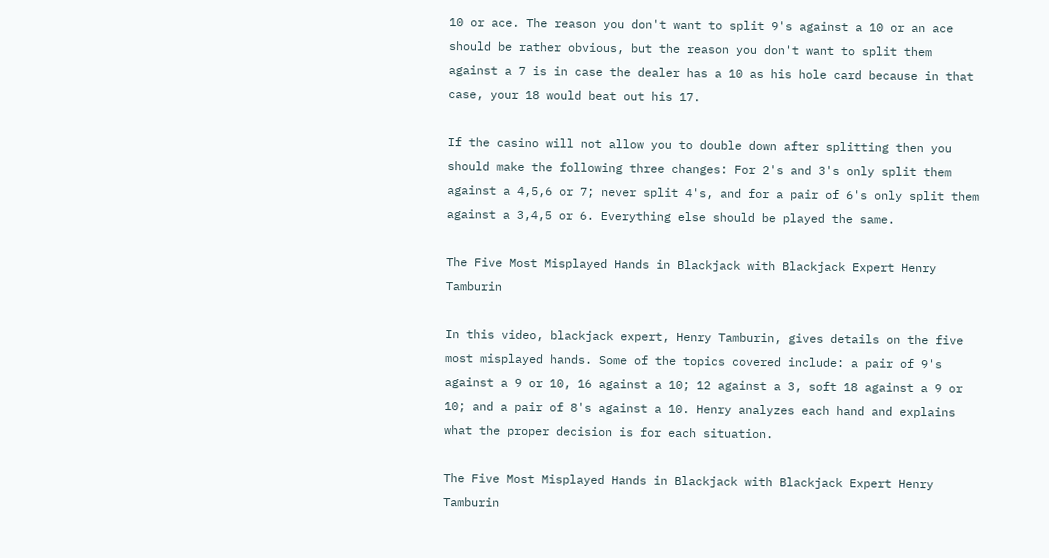10 or ace. The reason you don't want to split 9's against a 10 or an ace should be rather obvious, but the reason you don't want to split them against a 7 is in case the dealer has a 10 as his hole card because in that case, your 18 would beat out his 17.

If the casino will not allow you to double down after splitting then you should make the following three changes: For 2's and 3's only split them against a 4,5,6 or 7; never split 4's, and for a pair of 6's only split them against a 3,4,5 or 6. Everything else should be played the same.

The Five Most Misplayed Hands in Blackjack with Blackjack Expert Henry Tamburin

In this video, blackjack expert, Henry Tamburin, gives details on the five most misplayed hands. Some of the topics covered include: a pair of 9's against a 9 or 10, 16 against a 10; 12 against a 3, soft 18 against a 9 or 10; and a pair of 8's against a 10. Henry analyzes each hand and explains what the proper decision is for each situation.

The Five Most Misplayed Hands in Blackjack with Blackjack Expert Henry Tamburin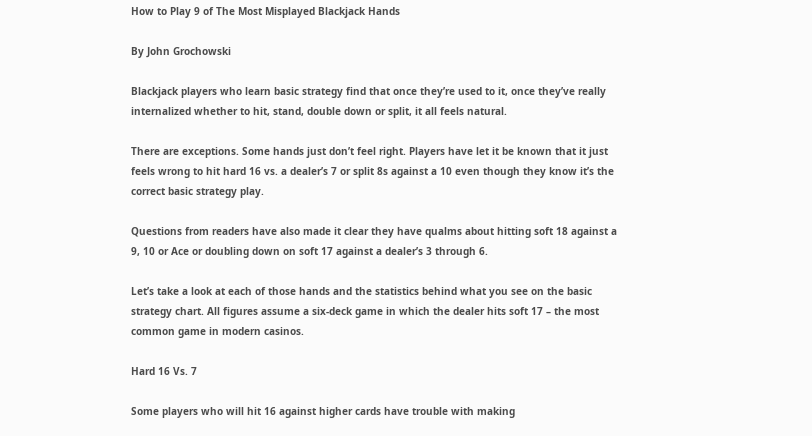How to Play 9 of The Most Misplayed Blackjack Hands

By John Grochowski

Blackjack players who learn basic strategy find that once they’re used to it, once they’ve really internalized whether to hit, stand, double down or split, it all feels natural.

There are exceptions. Some hands just don’t feel right. Players have let it be known that it just feels wrong to hit hard 16 vs. a dealer’s 7 or split 8s against a 10 even though they know it’s the correct basic strategy play.

Questions from readers have also made it clear they have qualms about hitting soft 18 against a 9, 10 or Ace or doubling down on soft 17 against a dealer’s 3 through 6.

Let’s take a look at each of those hands and the statistics behind what you see on the basic strategy chart. All figures assume a six-deck game in which the dealer hits soft 17 – the most common game in modern casinos.

Hard 16 Vs. 7

Some players who will hit 16 against higher cards have trouble with making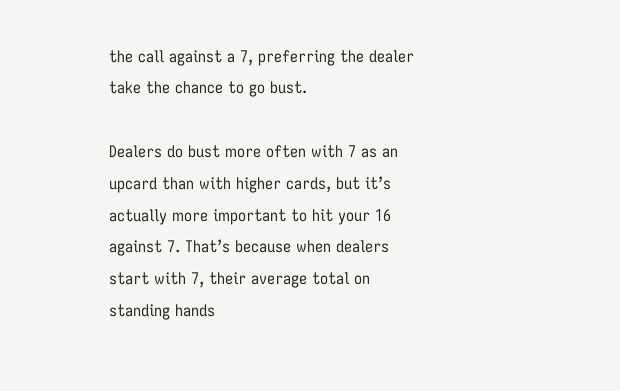the call against a 7, preferring the dealer take the chance to go bust.

Dealers do bust more often with 7 as an upcard than with higher cards, but it’s actually more important to hit your 16 against 7. That’s because when dealers start with 7, their average total on standing hands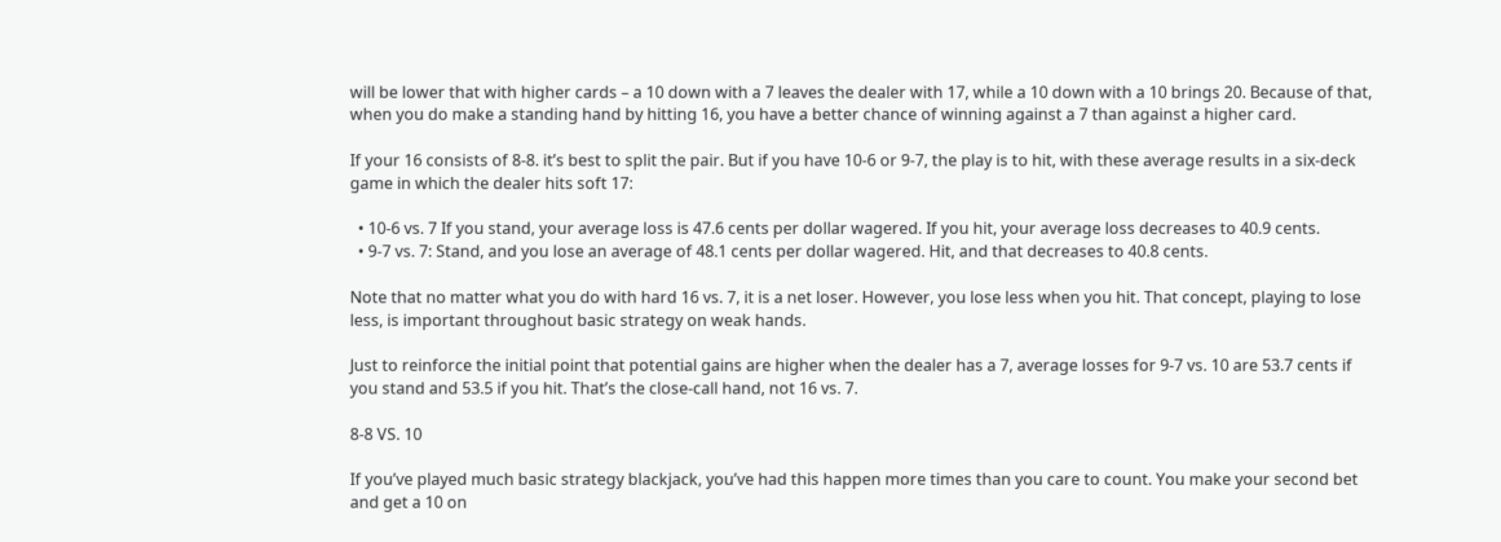will be lower that with higher cards – a 10 down with a 7 leaves the dealer with 17, while a 10 down with a 10 brings 20. Because of that, when you do make a standing hand by hitting 16, you have a better chance of winning against a 7 than against a higher card.

If your 16 consists of 8-8. it’s best to split the pair. But if you have 10-6 or 9-7, the play is to hit, with these average results in a six-deck game in which the dealer hits soft 17:

  • 10-6 vs. 7 If you stand, your average loss is 47.6 cents per dollar wagered. If you hit, your average loss decreases to 40.9 cents.
  • 9-7 vs. 7: Stand, and you lose an average of 48.1 cents per dollar wagered. Hit, and that decreases to 40.8 cents.

Note that no matter what you do with hard 16 vs. 7, it is a net loser. However, you lose less when you hit. That concept, playing to lose less, is important throughout basic strategy on weak hands.

Just to reinforce the initial point that potential gains are higher when the dealer has a 7, average losses for 9-7 vs. 10 are 53.7 cents if you stand and 53.5 if you hit. That’s the close-call hand, not 16 vs. 7.

8-8 VS. 10

If you’ve played much basic strategy blackjack, you’ve had this happen more times than you care to count. You make your second bet and get a 10 on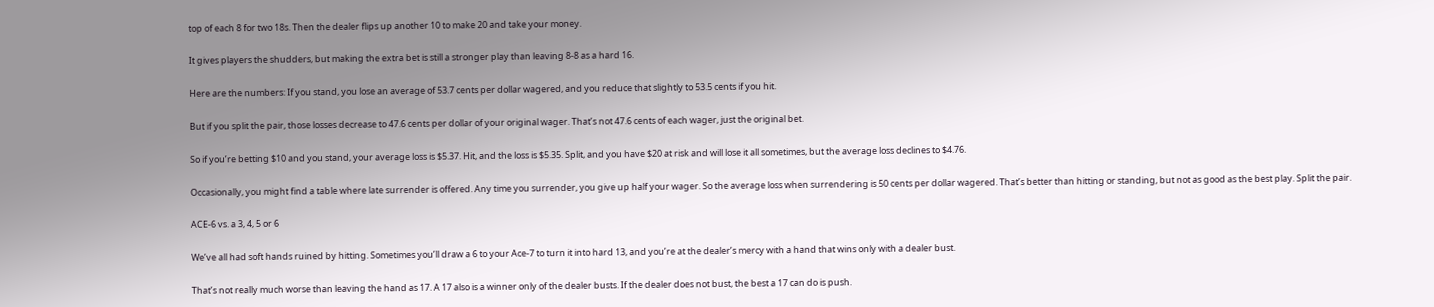top of each 8 for two 18s. Then the dealer flips up another 10 to make 20 and take your money.

It gives players the shudders, but making the extra bet is still a stronger play than leaving 8-8 as a hard 16.

Here are the numbers: If you stand, you lose an average of 53.7 cents per dollar wagered, and you reduce that slightly to 53.5 cents if you hit.

But if you split the pair, those losses decrease to 47.6 cents per dollar of your original wager. That’s not 47.6 cents of each wager, just the original bet.

So if you’re betting $10 and you stand, your average loss is $5.37. Hit, and the loss is $5.35. Split, and you have $20 at risk and will lose it all sometimes, but the average loss declines to $4.76.

Occasionally, you might find a table where late surrender is offered. Any time you surrender, you give up half your wager. So the average loss when surrendering is 50 cents per dollar wagered. That’s better than hitting or standing, but not as good as the best play. Split the pair.

ACE-6 vs. a 3, 4, 5 or 6

We’ve all had soft hands ruined by hitting. Sometimes you’ll draw a 6 to your Ace-7 to turn it into hard 13, and you’re at the dealer’s mercy with a hand that wins only with a dealer bust.

That’s not really much worse than leaving the hand as 17. A 17 also is a winner only of the dealer busts. If the dealer does not bust, the best a 17 can do is push.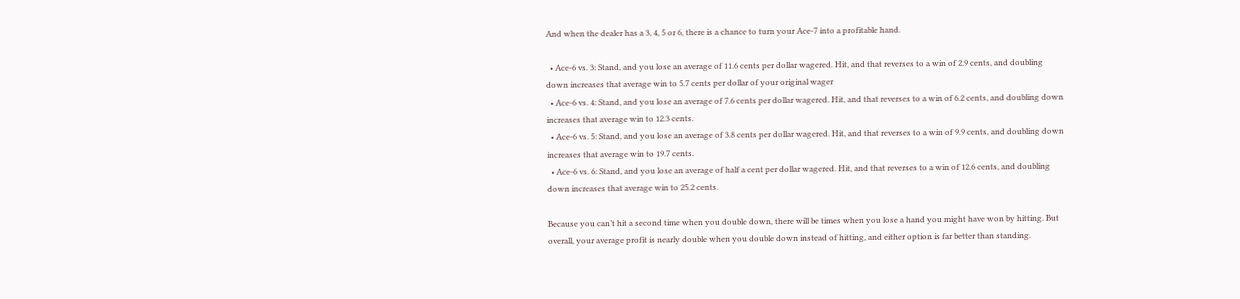And when the dealer has a 3, 4, 5 or 6, there is a chance to turn your Ace-7 into a profitable hand.

  • Ace-6 vs. 3: Stand, and you lose an average of 11.6 cents per dollar wagered. Hit, and that reverses to a win of 2.9 cents, and doubling down increases that average win to 5.7 cents per dollar of your original wager
  • Ace-6 vs. 4: Stand, and you lose an average of 7.6 cents per dollar wagered. Hit, and that reverses to a win of 6.2 cents, and doubling down increases that average win to 12.3 cents.
  • Ace-6 vs. 5: Stand, and you lose an average of 3.8 cents per dollar wagered. Hit, and that reverses to a win of 9.9 cents, and doubling down increases that average win to 19.7 cents.
  • Ace-6 vs. 6: Stand, and you lose an average of half a cent per dollar wagered. Hit, and that reverses to a win of 12.6 cents, and doubling down increases that average win to 25.2 cents.

Because you can’t hit a second time when you double down, there will be times when you lose a hand you might have won by hitting. But overall, your average profit is nearly double when you double down instead of hitting, and either option is far better than standing.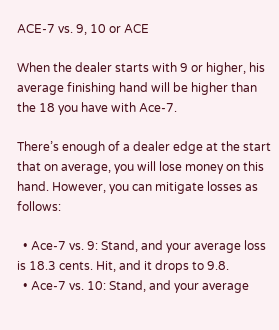ACE-7 vs. 9, 10 or ACE

When the dealer starts with 9 or higher, his average finishing hand will be higher than the 18 you have with Ace-7.

There’s enough of a dealer edge at the start that on average, you will lose money on this hand. However, you can mitigate losses as follows:

  • Ace-7 vs. 9: Stand, and your average loss is 18.3 cents. Hit, and it drops to 9.8.
  • Ace-7 vs. 10: Stand, and your average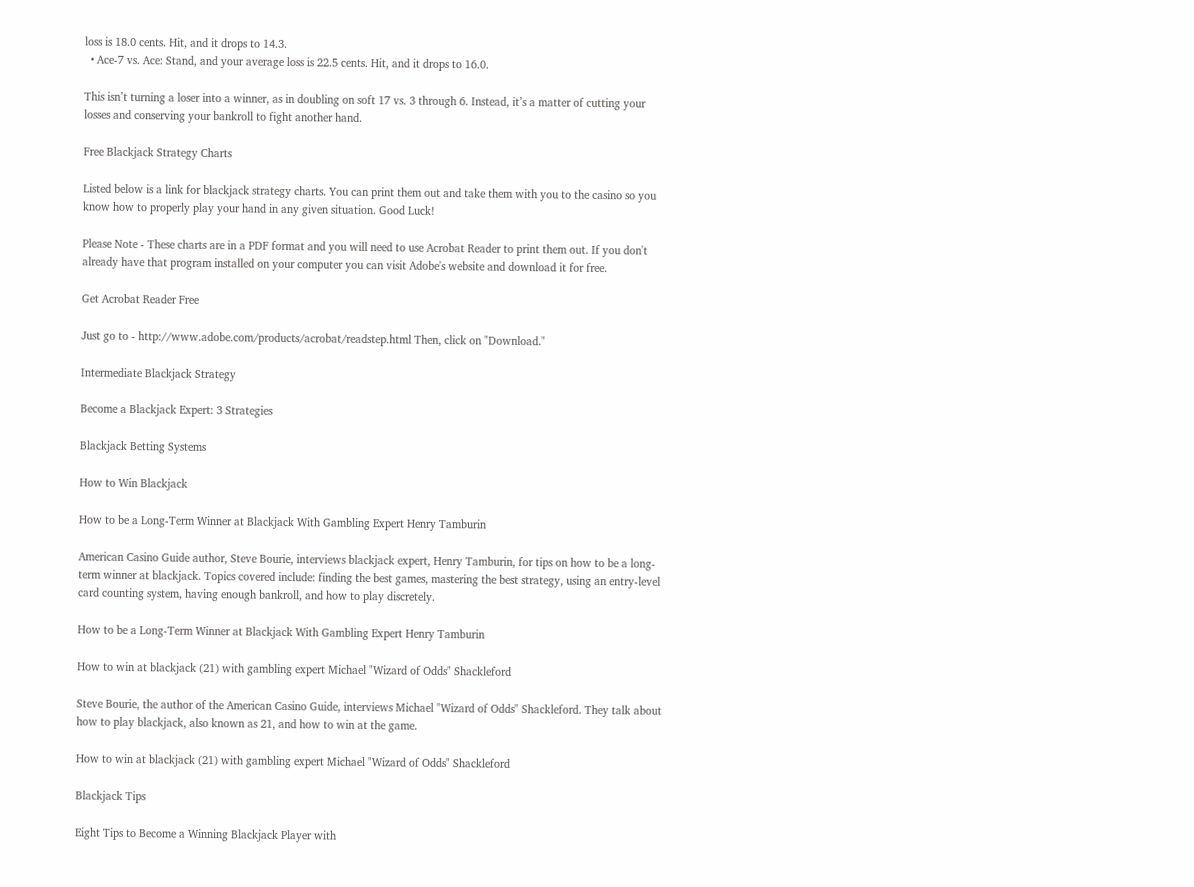loss is 18.0 cents. Hit, and it drops to 14.3.
  • Ace-7 vs. Ace: Stand, and your average loss is 22.5 cents. Hit, and it drops to 16.0.

This isn’t turning a loser into a winner, as in doubling on soft 17 vs. 3 through 6. Instead, it’s a matter of cutting your losses and conserving your bankroll to fight another hand.

Free Blackjack Strategy Charts

Listed below is a link for blackjack strategy charts. You can print them out and take them with you to the casino so you know how to properly play your hand in any given situation. Good Luck!

Please Note - These charts are in a PDF format and you will need to use Acrobat Reader to print them out. If you don't already have that program installed on your computer you can visit Adobe's website and download it for free.

Get Acrobat Reader Free

Just go to - http://www.adobe.com/products/acrobat/readstep.html Then, click on "Download."

Intermediate Blackjack Strategy

Become a Blackjack Expert: 3 Strategies

Blackjack Betting Systems

How to Win Blackjack

How to be a Long-Term Winner at Blackjack With Gambling Expert Henry Tamburin

American Casino Guide author, Steve Bourie, interviews blackjack expert, Henry Tamburin, for tips on how to be a long-term winner at blackjack. Topics covered include: finding the best games, mastering the best strategy, using an entry-level card counting system, having enough bankroll, and how to play discretely.

How to be a Long-Term Winner at Blackjack With Gambling Expert Henry Tamburin

How to win at blackjack (21) with gambling expert Michael "Wizard of Odds" Shackleford

Steve Bourie, the author of the American Casino Guide, interviews Michael "Wizard of Odds" Shackleford. They talk about how to play blackjack, also known as 21, and how to win at the game.

How to win at blackjack (21) with gambling expert Michael "Wizard of Odds" Shackleford

Blackjack Tips

Eight Tips to Become a Winning Blackjack Player with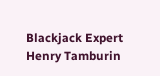Blackjack Expert Henry Tamburin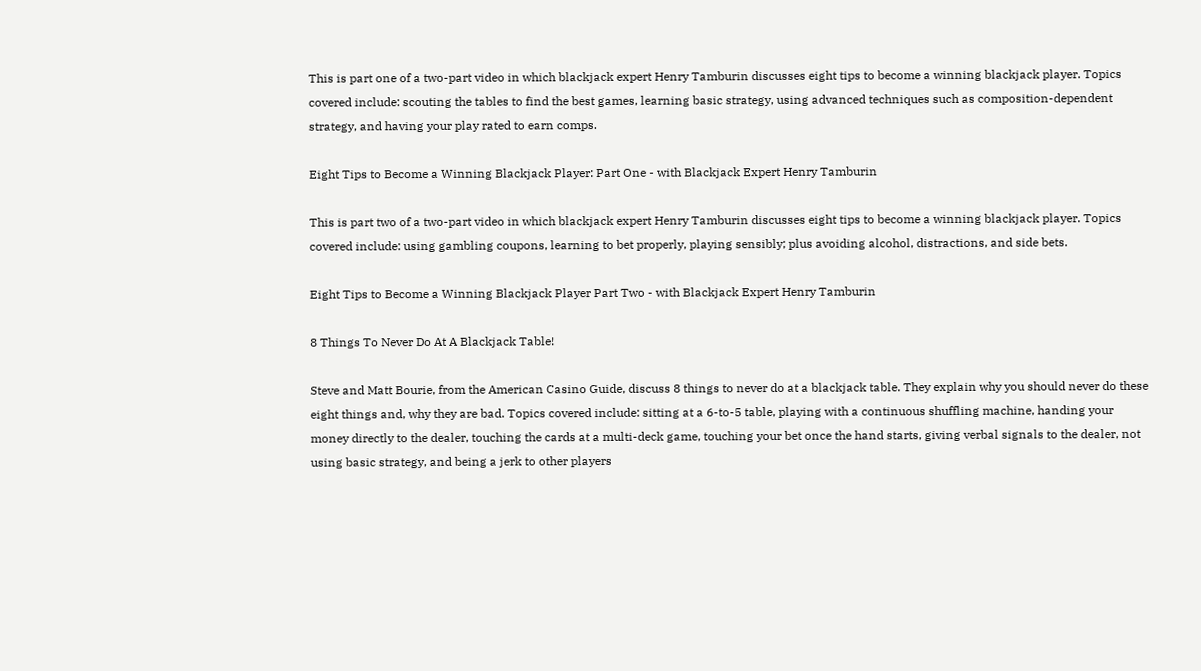This is part one of a two-part video in which blackjack expert Henry Tamburin discusses eight tips to become a winning blackjack player. Topics covered include: scouting the tables to find the best games, learning basic strategy, using advanced techniques such as composition-dependent strategy, and having your play rated to earn comps.

Eight Tips to Become a Winning Blackjack Player: Part One - with Blackjack Expert Henry Tamburin

This is part two of a two-part video in which blackjack expert Henry Tamburin discusses eight tips to become a winning blackjack player. Topics covered include: using gambling coupons, learning to bet properly, playing sensibly; plus avoiding alcohol, distractions, and side bets.

Eight Tips to Become a Winning Blackjack Player Part Two - with Blackjack Expert Henry Tamburin

8 Things To Never Do At A Blackjack Table!

Steve and Matt Bourie, from the American Casino Guide, discuss 8 things to never do at a blackjack table. They explain why you should never do these eight things and, why they are bad. Topics covered include: sitting at a 6-to-5 table, playing with a continuous shuffling machine, handing your money directly to the dealer, touching the cards at a multi-deck game, touching your bet once the hand starts, giving verbal signals to the dealer, not using basic strategy, and being a jerk to other players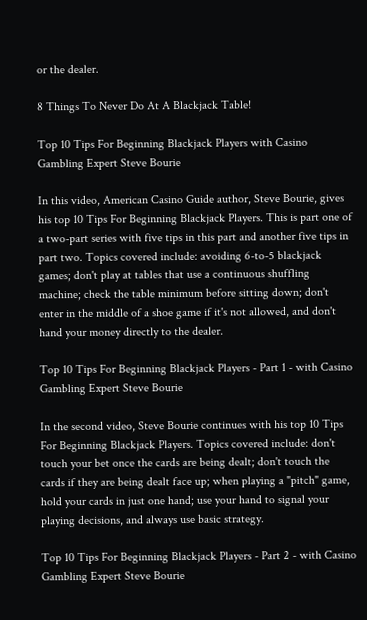or the dealer.

8 Things To Never Do At A Blackjack Table!

Top 10 Tips For Beginning Blackjack Players with Casino Gambling Expert Steve Bourie

In this video, American Casino Guide author, Steve Bourie, gives his top 10 Tips For Beginning Blackjack Players. This is part one of a two-part series with five tips in this part and another five tips in part two. Topics covered include: avoiding 6-to-5 blackjack games; don't play at tables that use a continuous shuffling machine; check the table minimum before sitting down; don't enter in the middle of a shoe game if it's not allowed, and don't hand your money directly to the dealer.

Top 10 Tips For Beginning Blackjack Players - Part 1 - with Casino Gambling Expert Steve Bourie

In the second video, Steve Bourie continues with his top 10 Tips For Beginning Blackjack Players. Topics covered include: don't touch your bet once the cards are being dealt; don't touch the cards if they are being dealt face up; when playing a "pitch" game, hold your cards in just one hand; use your hand to signal your playing decisions, and always use basic strategy.

Top 10 Tips For Beginning Blackjack Players - Part 2 - with Casino Gambling Expert Steve Bourie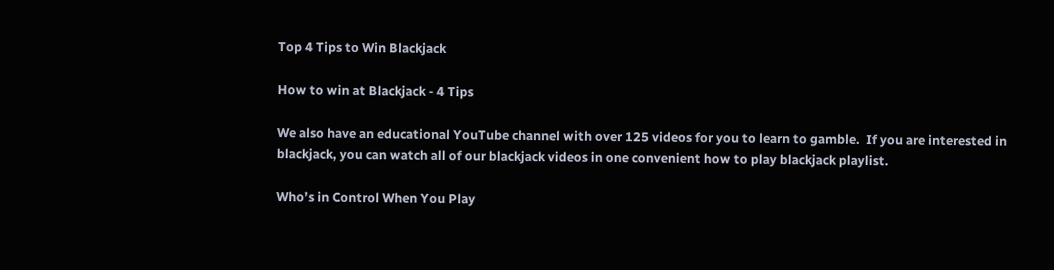Top 4 Tips to Win Blackjack

How to win at Blackjack - 4 Tips

We also have an educational YouTube channel with over 125 videos for you to learn to gamble.  If you are interested in blackjack, you can watch all of our blackjack videos in one convenient how to play blackjack playlist.

Who’s in Control When You Play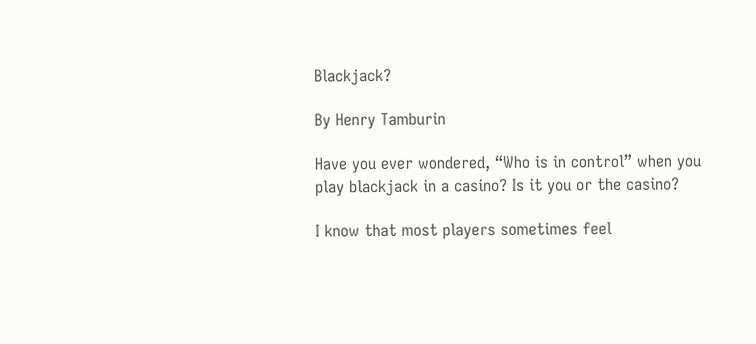Blackjack?

By Henry Tamburin

Have you ever wondered, “Who is in control” when you play blackjack in a casino? Is it you or the casino?

I know that most players sometimes feel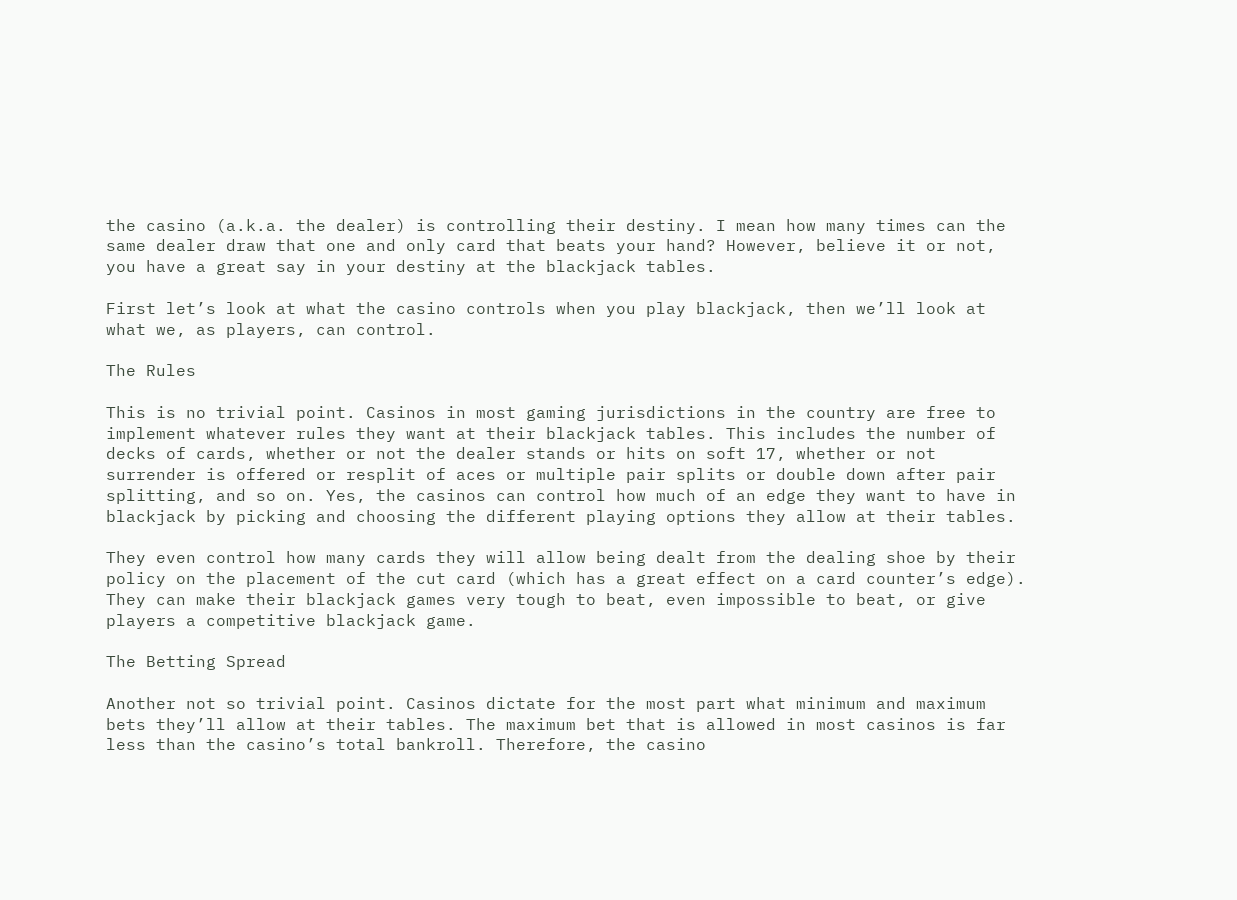the casino (a.k.a. the dealer) is controlling their destiny. I mean how many times can the same dealer draw that one and only card that beats your hand? However, believe it or not, you have a great say in your destiny at the blackjack tables.

First let’s look at what the casino controls when you play blackjack, then we’ll look at what we, as players, can control.

The Rules

This is no trivial point. Casinos in most gaming jurisdictions in the country are free to implement whatever rules they want at their blackjack tables. This includes the number of decks of cards, whether or not the dealer stands or hits on soft 17, whether or not surrender is offered or resplit of aces or multiple pair splits or double down after pair splitting, and so on. Yes, the casinos can control how much of an edge they want to have in blackjack by picking and choosing the different playing options they allow at their tables.

They even control how many cards they will allow being dealt from the dealing shoe by their policy on the placement of the cut card (which has a great effect on a card counter’s edge). They can make their blackjack games very tough to beat, even impossible to beat, or give players a competitive blackjack game.

The Betting Spread

Another not so trivial point. Casinos dictate for the most part what minimum and maximum bets they’ll allow at their tables. The maximum bet that is allowed in most casinos is far less than the casino’s total bankroll. Therefore, the casino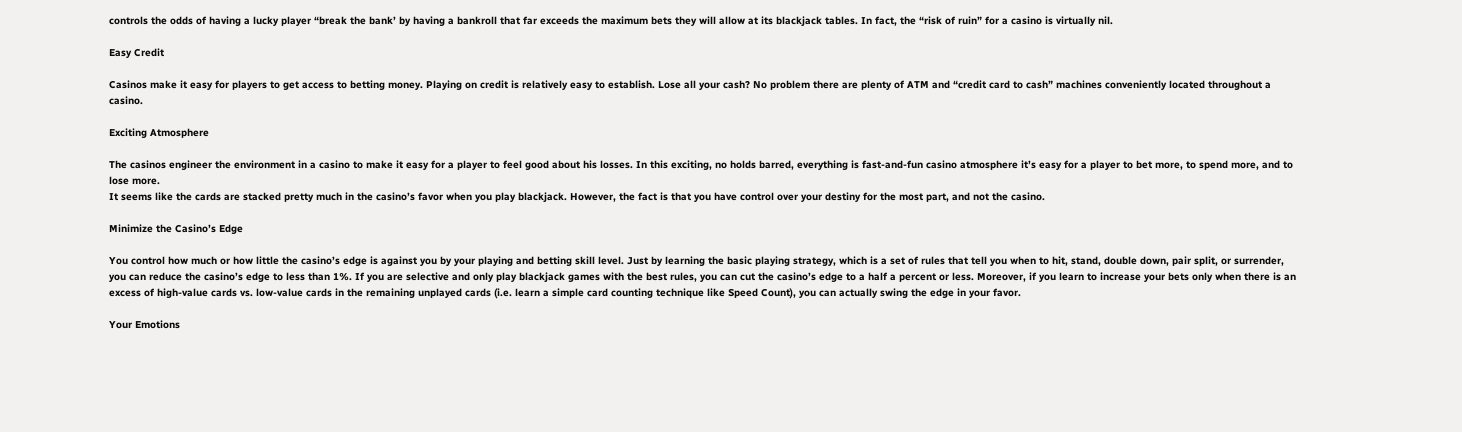controls the odds of having a lucky player “break the bank’ by having a bankroll that far exceeds the maximum bets they will allow at its blackjack tables. In fact, the “risk of ruin” for a casino is virtually nil.

Easy Credit

Casinos make it easy for players to get access to betting money. Playing on credit is relatively easy to establish. Lose all your cash? No problem there are plenty of ATM and “credit card to cash” machines conveniently located throughout a casino.

Exciting Atmosphere

The casinos engineer the environment in a casino to make it easy for a player to feel good about his losses. In this exciting, no holds barred, everything is fast-and-fun casino atmosphere it’s easy for a player to bet more, to spend more, and to lose more.
It seems like the cards are stacked pretty much in the casino’s favor when you play blackjack. However, the fact is that you have control over your destiny for the most part, and not the casino.

Minimize the Casino’s Edge

You control how much or how little the casino’s edge is against you by your playing and betting skill level. Just by learning the basic playing strategy, which is a set of rules that tell you when to hit, stand, double down, pair split, or surrender, you can reduce the casino’s edge to less than 1%. If you are selective and only play blackjack games with the best rules, you can cut the casino’s edge to a half a percent or less. Moreover, if you learn to increase your bets only when there is an excess of high-value cards vs. low-value cards in the remaining unplayed cards (i.e. learn a simple card counting technique like Speed Count), you can actually swing the edge in your favor.

Your Emotions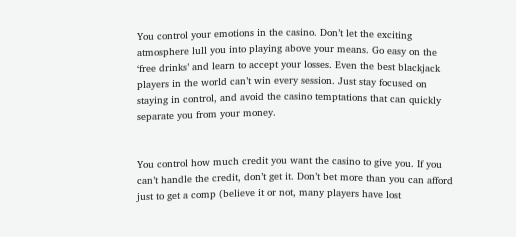You control your emotions in the casino. Don’t let the exciting atmosphere lull you into playing above your means. Go easy on the ‘free drinks’ and learn to accept your losses. Even the best blackjack players in the world can’t win every session. Just stay focused on staying in control, and avoid the casino temptations that can quickly separate you from your money.


You control how much credit you want the casino to give you. If you can’t handle the credit, don’t get it. Don’t bet more than you can afford just to get a comp (believe it or not, many players have lost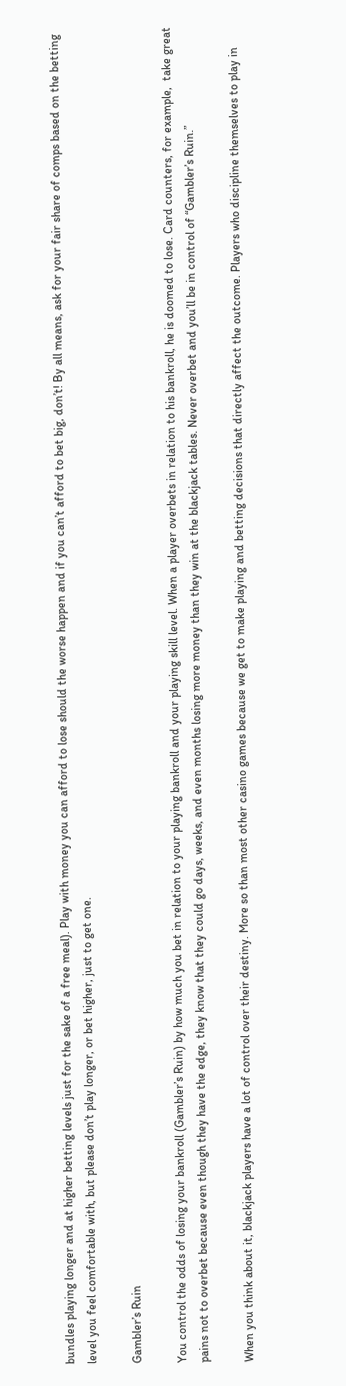bundles playing longer and at higher betting levels just for the sake of a free meal). Play with money you can afford to lose should the worse happen and if you can’t afford to bet big, don’t! By all means, ask for your fair share of comps based on the betting level you feel comfortable with, but please don’t play longer, or bet higher, just to get one.

Gambler’s Ruin

You control the odds of losing your bankroll (Gambler’s Ruin) by how much you bet in relation to your playing bankroll and your playing skill level. When a player overbets in relation to his bankroll, he is doomed to lose. Card counters, for example,  take great pains not to overbet because even though they have the edge, they know that they could go days, weeks, and even months losing more money than they win at the blackjack tables. Never overbet and you’ll be in control of “Gambler’s Ruin.”

When you think about it, blackjack players have a lot of control over their destiny. More so than most other casino games because we get to make playing and betting decisions that directly affect the outcome. Players who discipline themselves to play in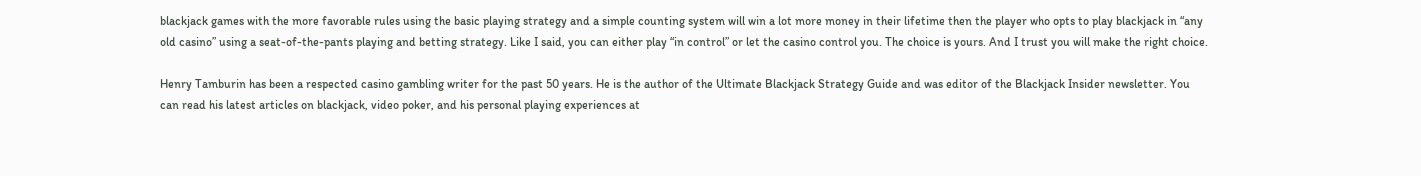blackjack games with the more favorable rules using the basic playing strategy and a simple counting system will win a lot more money in their lifetime then the player who opts to play blackjack in “any old casino” using a seat-of-the-pants playing and betting strategy. Like I said, you can either play “in control” or let the casino control you. The choice is yours. And I trust you will make the right choice.

Henry Tamburin has been a respected casino gambling writer for the past 50 years. He is the author of the Ultimate Blackjack Strategy Guide and was editor of the Blackjack Insider newsletter. You can read his latest articles on blackjack, video poker, and his personal playing experiences at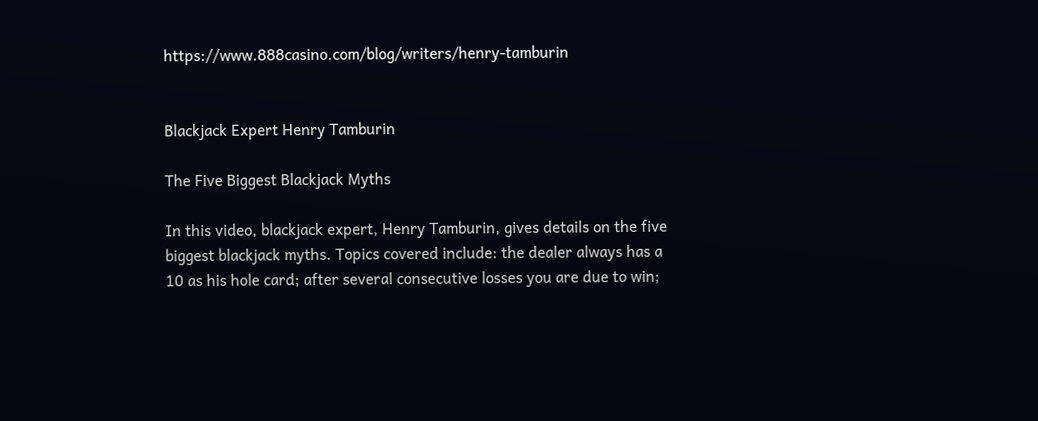https://www.888casino.com/blog/writers/henry-tamburin


Blackjack Expert Henry Tamburin

The Five Biggest Blackjack Myths

In this video, blackjack expert, Henry Tamburin, gives details on the five biggest blackjack myths. Topics covered include: the dealer always has a 10 as his hole card; after several consecutive losses you are due to win;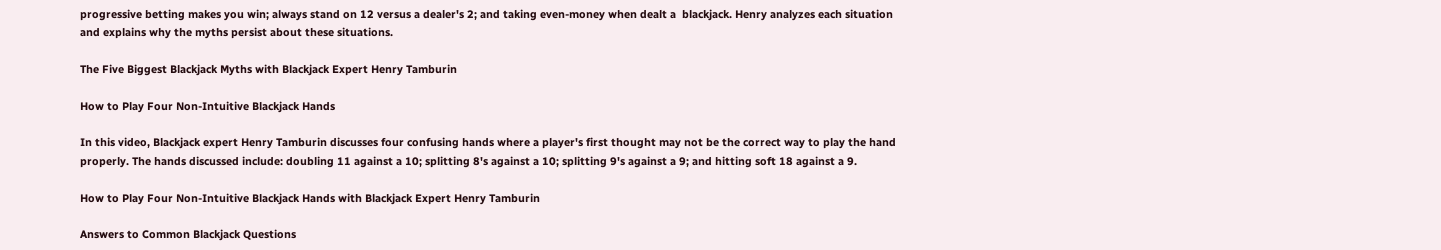progressive betting makes you win; always stand on 12 versus a dealer's 2; and taking even-money when dealt a  blackjack. Henry analyzes each situation and explains why the myths persist about these situations.

The Five Biggest Blackjack Myths with Blackjack Expert Henry Tamburin

How to Play Four Non-Intuitive Blackjack Hands

In this video, Blackjack expert Henry Tamburin discusses four confusing hands where a player's first thought may not be the correct way to play the hand properly. The hands discussed include: doubling 11 against a 10; splitting 8's against a 10; splitting 9's against a 9; and hitting soft 18 against a 9.

How to Play Four Non-Intuitive Blackjack Hands with Blackjack Expert Henry Tamburin

Answers to Common Blackjack Questions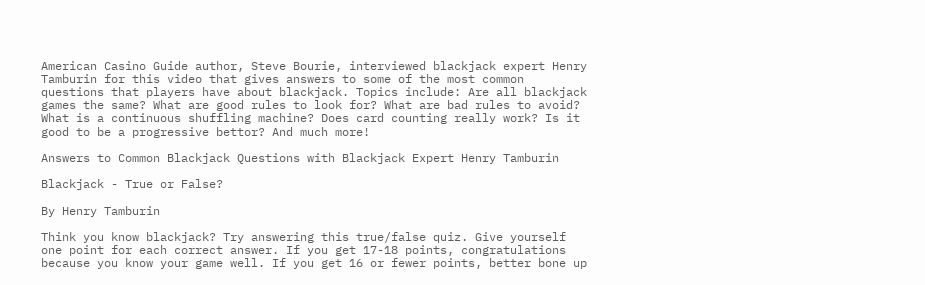American Casino Guide author, Steve Bourie, interviewed blackjack expert Henry Tamburin for this video that gives answers to some of the most common questions that players have about blackjack. Topics include: Are all blackjack games the same? What are good rules to look for? What are bad rules to avoid? What is a continuous shuffling machine? Does card counting really work? Is it good to be a progressive bettor? And much more!

Answers to Common Blackjack Questions with Blackjack Expert Henry Tamburin

Blackjack - True or False?

By Henry Tamburin

Think you know blackjack? Try answering this true/false quiz. Give yourself one point for each correct answer. If you get 17-18 points, congratulations because you know your game well. If you get 16 or fewer points, better bone up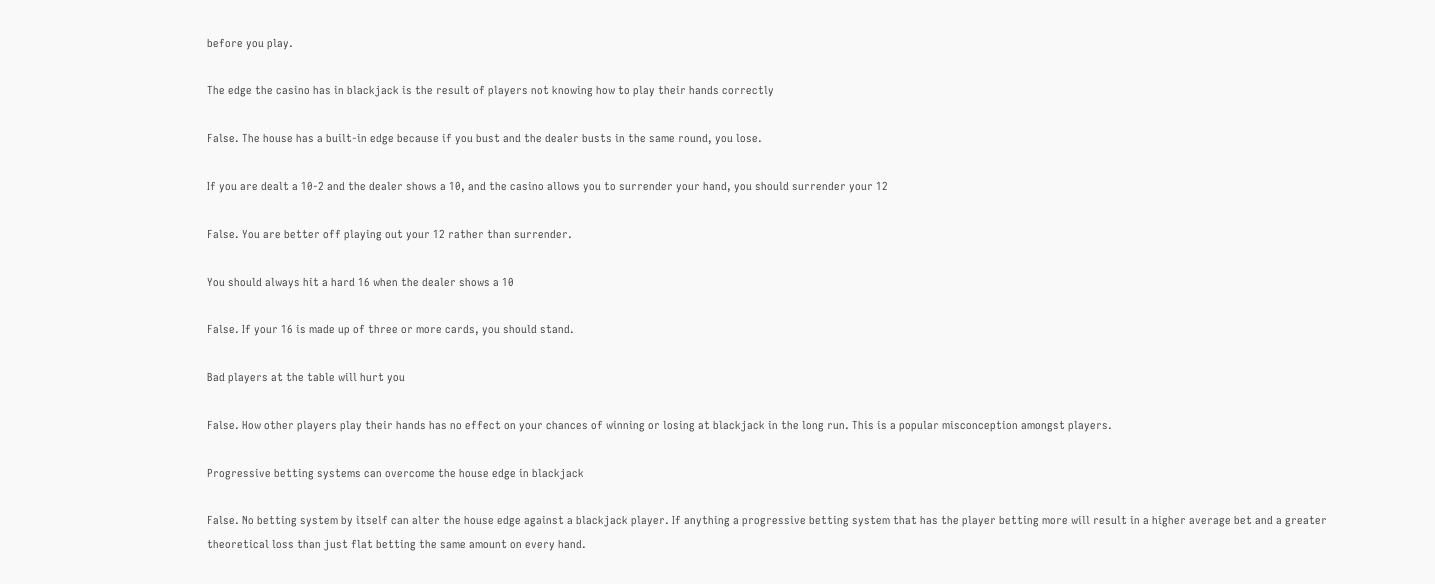before you play.

The edge the casino has in blackjack is the result of players not knowing how to play their hands correctly

False. The house has a built-in edge because if you bust and the dealer busts in the same round, you lose.

If you are dealt a 10-2 and the dealer shows a 10, and the casino allows you to surrender your hand, you should surrender your 12

False. You are better off playing out your 12 rather than surrender.

You should always hit a hard 16 when the dealer shows a 10

False. If your 16 is made up of three or more cards, you should stand.

Bad players at the table will hurt you

False. How other players play their hands has no effect on your chances of winning or losing at blackjack in the long run. This is a popular misconception amongst players.

Progressive betting systems can overcome the house edge in blackjack

False. No betting system by itself can alter the house edge against a blackjack player. If anything a progressive betting system that has the player betting more will result in a higher average bet and a greater theoretical loss than just flat betting the same amount on every hand.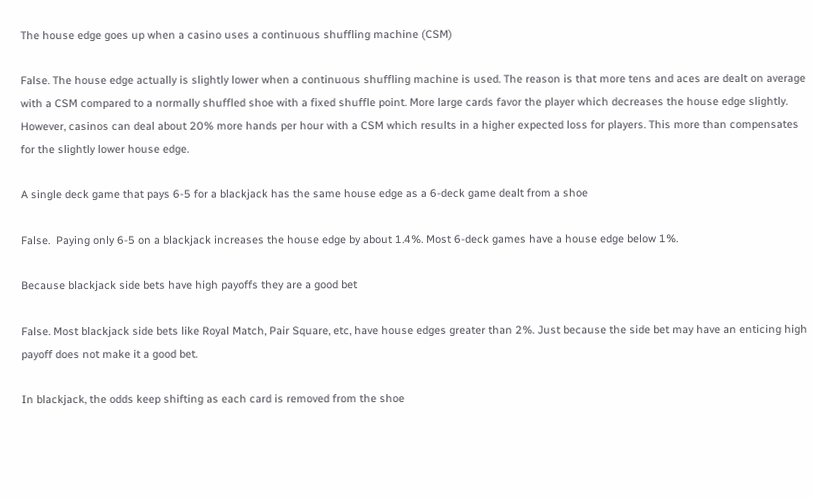The house edge goes up when a casino uses a continuous shuffling machine (CSM)

False. The house edge actually is slightly lower when a continuous shuffling machine is used. The reason is that more tens and aces are dealt on average with a CSM compared to a normally shuffled shoe with a fixed shuffle point. More large cards favor the player which decreases the house edge slightly. However, casinos can deal about 20% more hands per hour with a CSM which results in a higher expected loss for players. This more than compensates for the slightly lower house edge.

A single deck game that pays 6-5 for a blackjack has the same house edge as a 6-deck game dealt from a shoe

False.  Paying only 6-5 on a blackjack increases the house edge by about 1.4%. Most 6-deck games have a house edge below 1%.

Because blackjack side bets have high payoffs they are a good bet

False. Most blackjack side bets like Royal Match, Pair Square, etc, have house edges greater than 2%. Just because the side bet may have an enticing high payoff does not make it a good bet.

In blackjack, the odds keep shifting as each card is removed from the shoe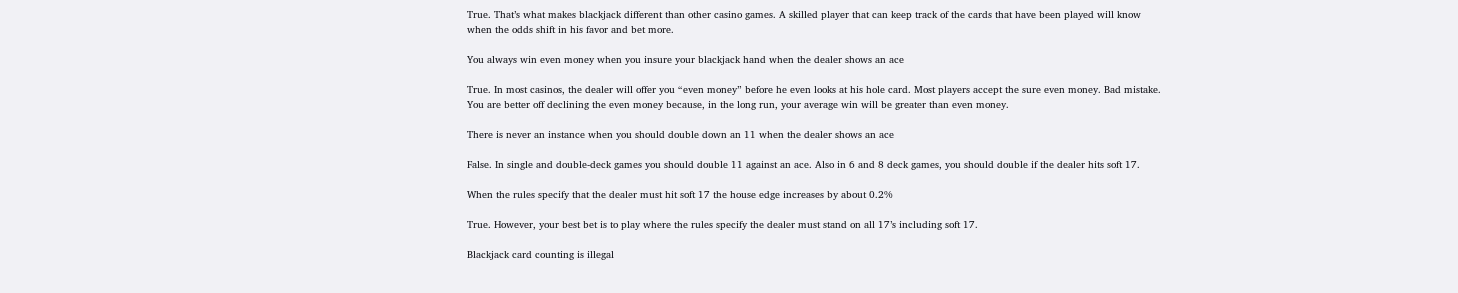True. That’s what makes blackjack different than other casino games. A skilled player that can keep track of the cards that have been played will know when the odds shift in his favor and bet more.

You always win even money when you insure your blackjack hand when the dealer shows an ace

True. In most casinos, the dealer will offer you “even money” before he even looks at his hole card. Most players accept the sure even money. Bad mistake. You are better off declining the even money because, in the long run, your average win will be greater than even money.

There is never an instance when you should double down an 11 when the dealer shows an ace

False. In single and double-deck games you should double 11 against an ace. Also in 6 and 8 deck games, you should double if the dealer hits soft 17.

When the rules specify that the dealer must hit soft 17 the house edge increases by about 0.2%

True. However, your best bet is to play where the rules specify the dealer must stand on all 17’s including soft 17.

Blackjack card counting is illegal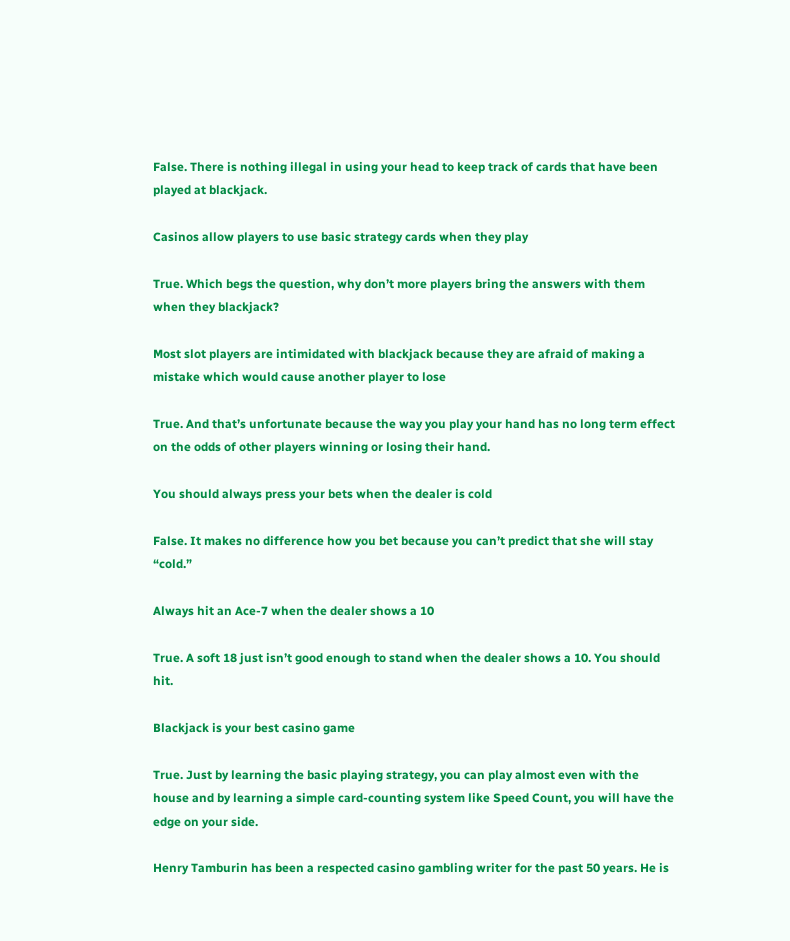False. There is nothing illegal in using your head to keep track of cards that have been played at blackjack.

Casinos allow players to use basic strategy cards when they play

True. Which begs the question, why don’t more players bring the answers with them when they blackjack?

Most slot players are intimidated with blackjack because they are afraid of making a mistake which would cause another player to lose

True. And that’s unfortunate because the way you play your hand has no long term effect on the odds of other players winning or losing their hand.

You should always press your bets when the dealer is cold

False. It makes no difference how you bet because you can’t predict that she will stay “cold.”

Always hit an Ace-7 when the dealer shows a 10

True. A soft 18 just isn’t good enough to stand when the dealer shows a 10. You should hit.

Blackjack is your best casino game

True. Just by learning the basic playing strategy, you can play almost even with the house and by learning a simple card-counting system like Speed Count, you will have the edge on your side.

Henry Tamburin has been a respected casino gambling writer for the past 50 years. He is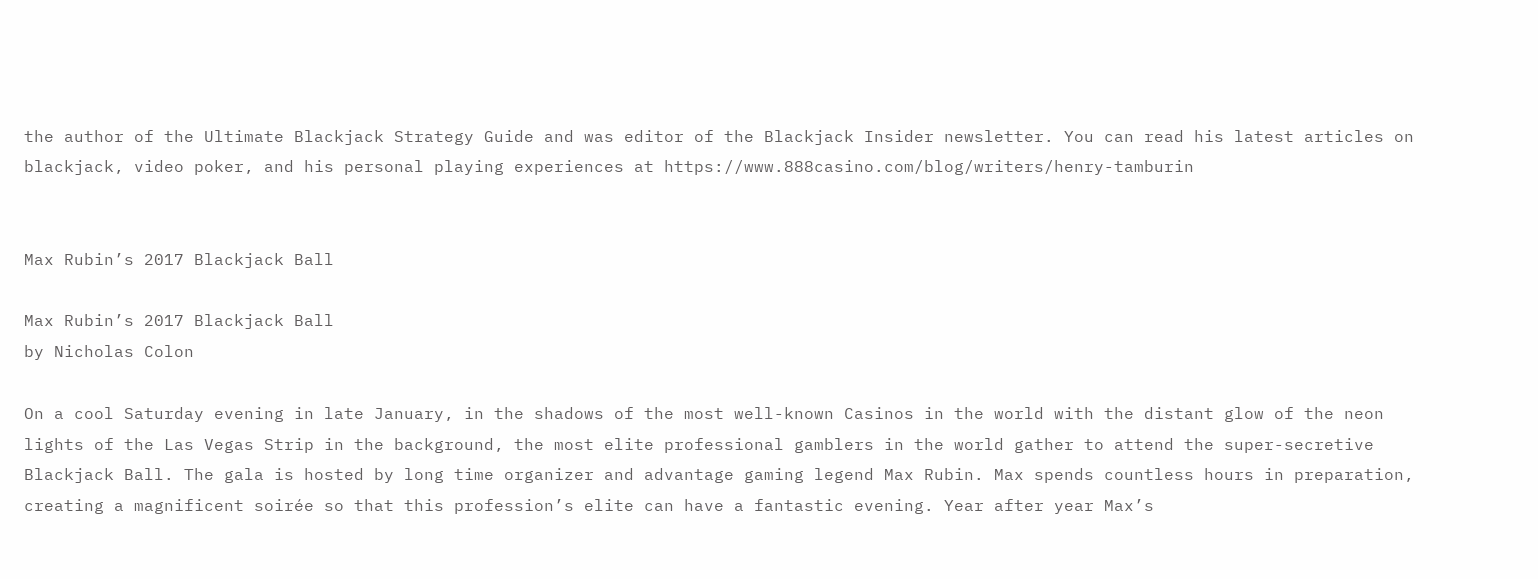the author of the Ultimate Blackjack Strategy Guide and was editor of the Blackjack Insider newsletter. You can read his latest articles on blackjack, video poker, and his personal playing experiences at https://www.888casino.com/blog/writers/henry-tamburin


Max Rubin’s 2017 Blackjack Ball

Max Rubin’s 2017 Blackjack Ball
by Nicholas Colon

On a cool Saturday evening in late January, in the shadows of the most well-known Casinos in the world with the distant glow of the neon lights of the Las Vegas Strip in the background, the most elite professional gamblers in the world gather to attend the super-secretive Blackjack Ball. The gala is hosted by long time organizer and advantage gaming legend Max Rubin. Max spends countless hours in preparation, creating a magnificent soirée so that this profession’s elite can have a fantastic evening. Year after year Max’s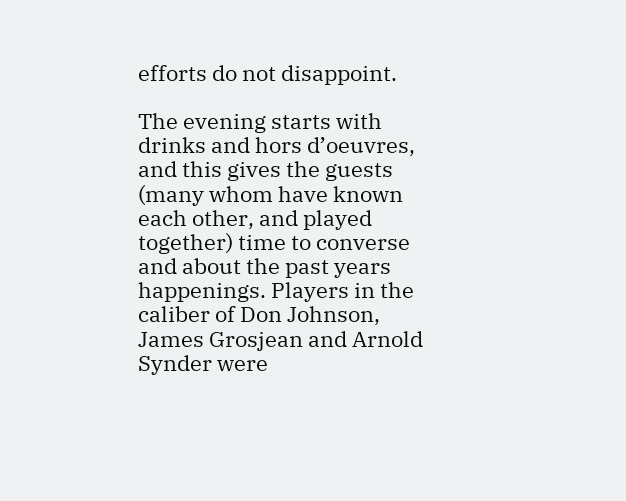efforts do not disappoint.

The evening starts with drinks and hors d’oeuvres, and this gives the guests (many whom have known each other, and played together) time to converse and about the past years happenings. Players in the caliber of Don Johnson, James Grosjean and Arnold Synder were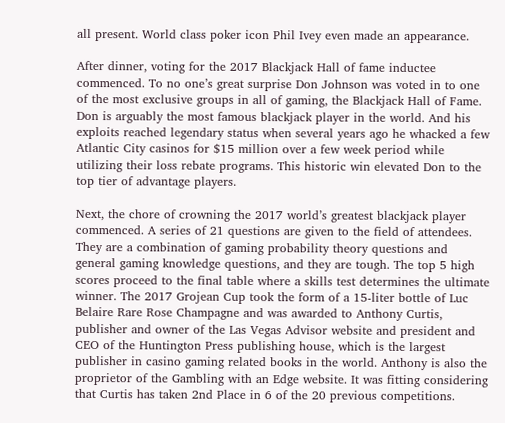all present. World class poker icon Phil Ivey even made an appearance.

After dinner, voting for the 2017 Blackjack Hall of fame inductee commenced. To no one’s great surprise Don Johnson was voted in to one of the most exclusive groups in all of gaming, the Blackjack Hall of Fame. Don is arguably the most famous blackjack player in the world. And his exploits reached legendary status when several years ago he whacked a few Atlantic City casinos for $15 million over a few week period while utilizing their loss rebate programs. This historic win elevated Don to the top tier of advantage players.

Next, the chore of crowning the 2017 world’s greatest blackjack player commenced. A series of 21 questions are given to the field of attendees. They are a combination of gaming probability theory questions and general gaming knowledge questions, and they are tough. The top 5 high scores proceed to the final table where a skills test determines the ultimate winner. The 2017 Grojean Cup took the form of a 15-liter bottle of Luc Belaire Rare Rose Champagne and was awarded to Anthony Curtis, publisher and owner of the Las Vegas Advisor website and president and CEO of the Huntington Press publishing house, which is the largest publisher in casino gaming related books in the world. Anthony is also the proprietor of the Gambling with an Edge website. It was fitting considering that Curtis has taken 2nd Place in 6 of the 20 previous competitions.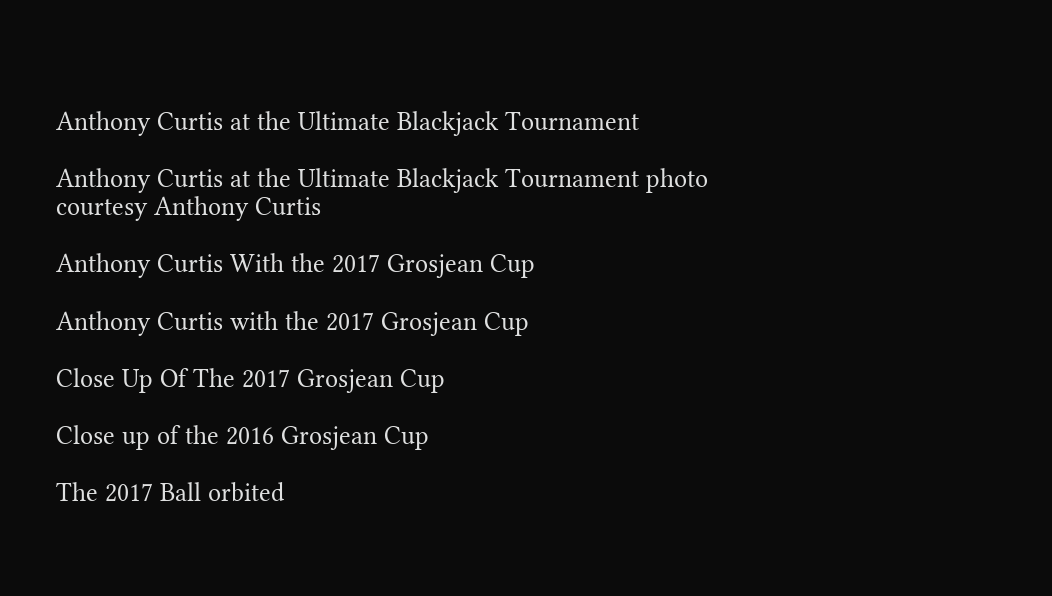Anthony Curtis at the Ultimate Blackjack Tournament

Anthony Curtis at the Ultimate Blackjack Tournament photo courtesy Anthony Curtis

Anthony Curtis With the 2017 Grosjean Cup

Anthony Curtis with the 2017 Grosjean Cup

Close Up Of The 2017 Grosjean Cup

Close up of the 2016 Grosjean Cup

The 2017 Ball orbited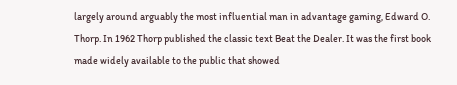largely around arguably the most influential man in advantage gaming, Edward O. Thorp. In 1962 Thorp published the classic text Beat the Dealer. It was the first book made widely available to the public that showed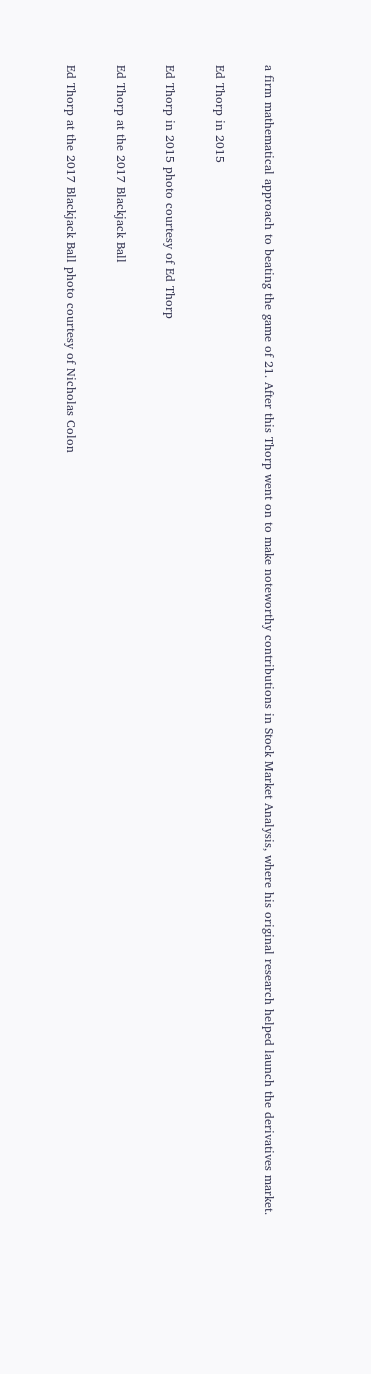a firm mathematical approach to beating the game of 21. After this Thorp went on to make noteworthy contributions in Stock Market Analysis, where his original research helped launch the derivatives market.

Ed Thorp in 2015

Ed Thorp in 2015 photo courtesy of Ed Thorp

Ed Thorp at the 2017 Blackjack Ball

Ed Thorp at the 2017 Blackjack Ball photo courtesy of Nicholas Colon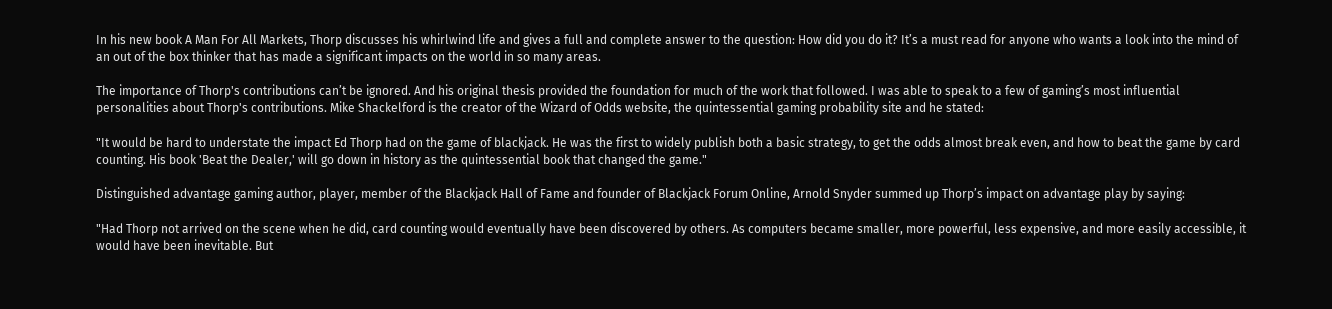In his new book A Man For All Markets, Thorp discusses his whirlwind life and gives a full and complete answer to the question: How did you do it? It’s a must read for anyone who wants a look into the mind of an out of the box thinker that has made a significant impacts on the world in so many areas.

The importance of Thorp's contributions can’t be ignored. And his original thesis provided the foundation for much of the work that followed. I was able to speak to a few of gaming’s most influential personalities about Thorp's contributions. Mike Shackelford is the creator of the Wizard of Odds website, the quintessential gaming probability site and he stated:

"It would be hard to understate the impact Ed Thorp had on the game of blackjack. He was the first to widely publish both a basic strategy, to get the odds almost break even, and how to beat the game by card counting. His book 'Beat the Dealer,' will go down in history as the quintessential book that changed the game."

Distinguished advantage gaming author, player, member of the Blackjack Hall of Fame and founder of Blackjack Forum Online, Arnold Snyder summed up Thorp’s impact on advantage play by saying:

"Had Thorp not arrived on the scene when he did, card counting would eventually have been discovered by others. As computers became smaller, more powerful, less expensive, and more easily accessible, it would have been inevitable. But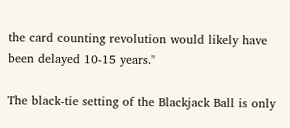the card counting revolution would likely have been delayed 10-15 years."

The black-tie setting of the Blackjack Ball is only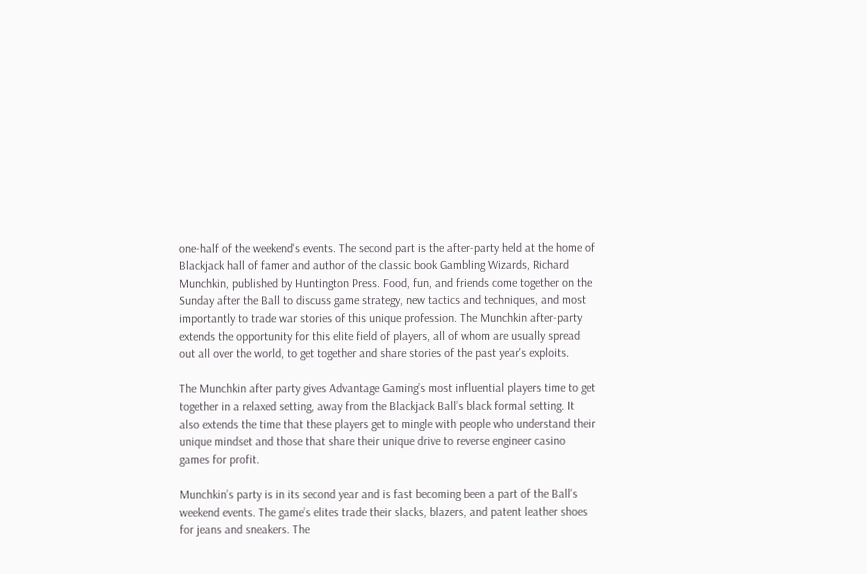one-half of the weekend's events. The second part is the after-party held at the home of Blackjack hall of famer and author of the classic book Gambling Wizards, Richard Munchkin, published by Huntington Press. Food, fun, and friends come together on the Sunday after the Ball to discuss game strategy, new tactics and techniques, and most importantly to trade war stories of this unique profession. The Munchkin after-party extends the opportunity for this elite field of players, all of whom are usually spread out all over the world, to get together and share stories of the past year's exploits.

The Munchkin after party gives Advantage Gaming’s most influential players time to get together in a relaxed setting, away from the Blackjack Ball’s black formal setting. It also extends the time that these players get to mingle with people who understand their unique mindset and those that share their unique drive to reverse engineer casino games for profit.

Munchkin’s party is in its second year and is fast becoming been a part of the Ball's weekend events. The game’s elites trade their slacks, blazers, and patent leather shoes for jeans and sneakers. The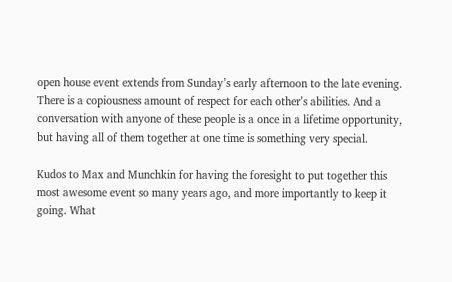open house event extends from Sunday’s early afternoon to the late evening. There is a copiousness amount of respect for each other’s abilities. And a conversation with anyone of these people is a once in a lifetime opportunity, but having all of them together at one time is something very special.

Kudos to Max and Munchkin for having the foresight to put together this most awesome event so many years ago, and more importantly to keep it going. What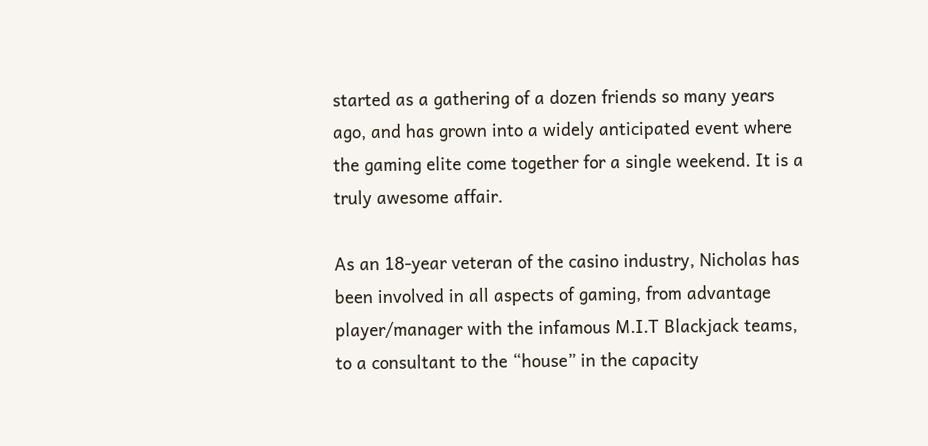started as a gathering of a dozen friends so many years ago, and has grown into a widely anticipated event where the gaming elite come together for a single weekend. It is a truly awesome affair.

As an 18-year veteran of the casino industry, Nicholas has been involved in all aspects of gaming, from advantage player/manager with the infamous M.I.T Blackjack teams, to a consultant to the “house” in the capacity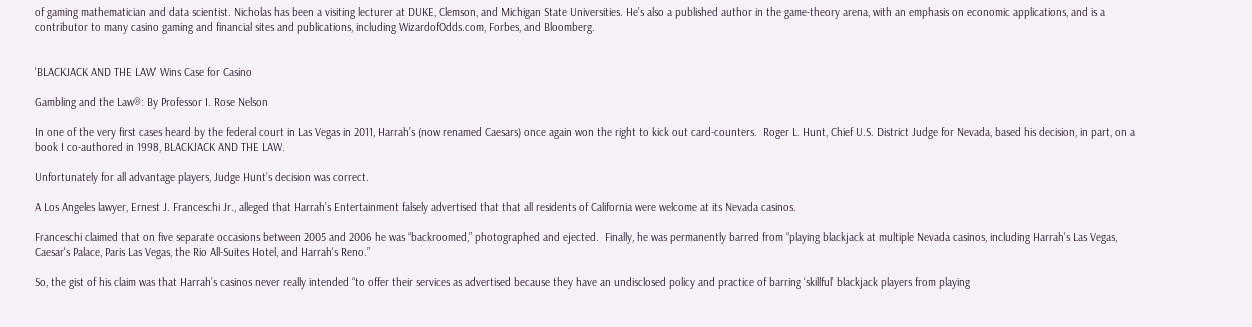of gaming mathematician and data scientist. Nicholas has been a visiting lecturer at DUKE, Clemson, and Michigan State Universities. He’s also a published author in the game-theory arena, with an emphasis on economic applications, and is a contributor to many casino gaming and financial sites and publications, including WizardofOdds.com, Forbes, and Bloomberg.


'BLACKJACK AND THE LAW' Wins Case for Casino

Gambling and the Law®: By Professor I. Rose Nelson

In one of the very first cases heard by the federal court in Las Vegas in 2011, Harrah’s (now renamed Caesars) once again won the right to kick out card-counters.  Roger L. Hunt, Chief U.S. District Judge for Nevada, based his decision, in part, on a book I co-authored in 1998, BLACKJACK AND THE LAW.

Unfortunately for all advantage players, Judge Hunt’s decision was correct.

A Los Angeles lawyer, Ernest J. Franceschi Jr., alleged that Harrah’s Entertainment falsely advertised that that all residents of California were welcome at its Nevada casinos.

Franceschi claimed that on five separate occasions between 2005 and 2006 he was “backroomed,” photographed and ejected.  Finally, he was permanently barred from “playing blackjack at multiple Nevada casinos, including Harrah's Las Vegas, Caesar's Palace, Paris Las Vegas, the Rio All-Suites Hotel, and Harrah's Reno.”

So, the gist of his claim was that Harrah’s casinos never really intended “to offer their services as advertised because they have an undisclosed policy and practice of barring ‘skillful’ blackjack players from playing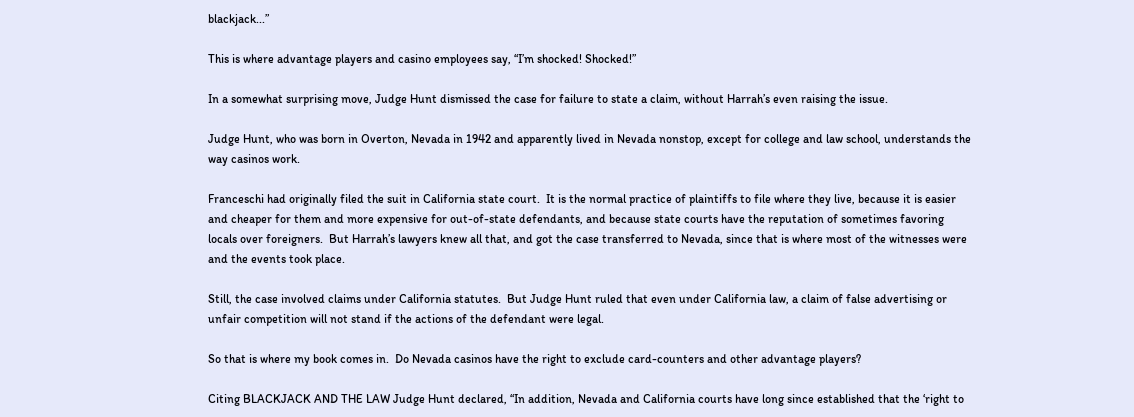blackjack...”

This is where advantage players and casino employees say, “I’m shocked! Shocked!”

In a somewhat surprising move, Judge Hunt dismissed the case for failure to state a claim, without Harrah’s even raising the issue.

Judge Hunt, who was born in Overton, Nevada in 1942 and apparently lived in Nevada nonstop, except for college and law school, understands the way casinos work.

Franceschi had originally filed the suit in California state court.  It is the normal practice of plaintiffs to file where they live, because it is easier and cheaper for them and more expensive for out-of-state defendants, and because state courts have the reputation of sometimes favoring locals over foreigners.  But Harrah’s lawyers knew all that, and got the case transferred to Nevada, since that is where most of the witnesses were and the events took place.

Still, the case involved claims under California statutes.  But Judge Hunt ruled that even under California law, a claim of false advertising or unfair competition will not stand if the actions of the defendant were legal.

So that is where my book comes in.  Do Nevada casinos have the right to exclude card-counters and other advantage players?

Citing BLACKJACK AND THE LAW Judge Hunt declared, “In addition, Nevada and California courts have long since established that the ‘right to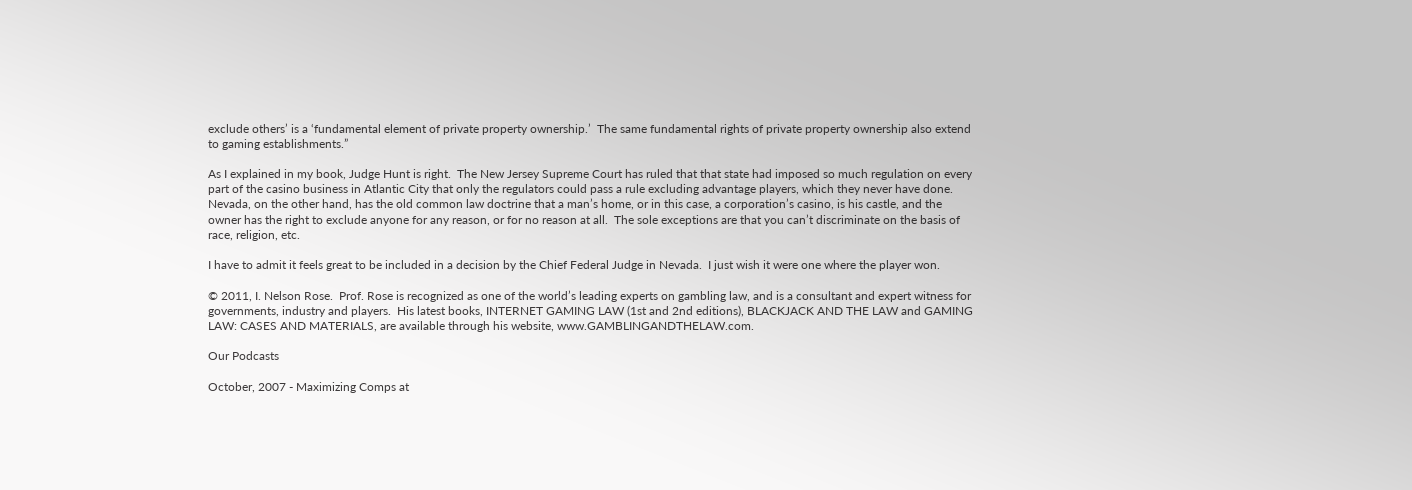exclude others’ is a ‘fundamental element of private property ownership.’  The same fundamental rights of private property ownership also extend to gaming establishments.”

As I explained in my book, Judge Hunt is right.  The New Jersey Supreme Court has ruled that that state had imposed so much regulation on every part of the casino business in Atlantic City that only the regulators could pass a rule excluding advantage players, which they never have done.  Nevada, on the other hand, has the old common law doctrine that a man’s home, or in this case, a corporation’s casino, is his castle, and the owner has the right to exclude anyone for any reason, or for no reason at all.  The sole exceptions are that you can’t discriminate on the basis of race, religion, etc.

I have to admit it feels great to be included in a decision by the Chief Federal Judge in Nevada.  I just wish it were one where the player won.

© 2011, I. Nelson Rose.  Prof. Rose is recognized as one of the world’s leading experts on gambling law, and is a consultant and expert witness for governments, industry and players.  His latest books, INTERNET GAMING LAW (1st and 2nd editions), BLACKJACK AND THE LAW and GAMING LAW: CASES AND MATERIALS, are available through his website, www.GAMBLINGANDTHELAW.com.

Our Podcasts

October, 2007 - Maximizing Comps at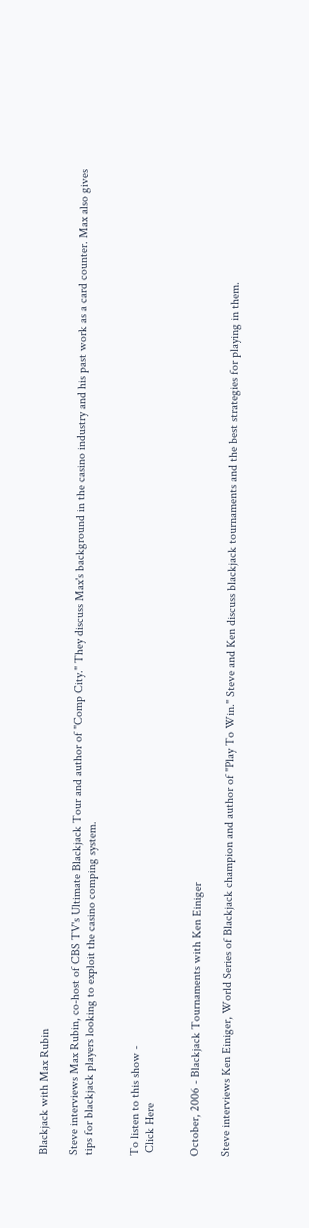Blackjack with Max Rubin

Steve interviews Max Rubin, co-host of CBS TV's Ultimate Blackjack Tour and author of "Comp City." They discuss Max's background in the casino industry and his past work as a card counter. Max also gives tips for blackjack players looking to exploit the casino comping system.


To listen to this show -
 Click Here


October, 2006 - Blackjack Tournaments with Ken Einiger

Steve interviews Ken Einiger, World Series of Blackjack champion and author of "Play To Win." Steve and Ken discuss blackjack tournaments and the best strategies for playing in them.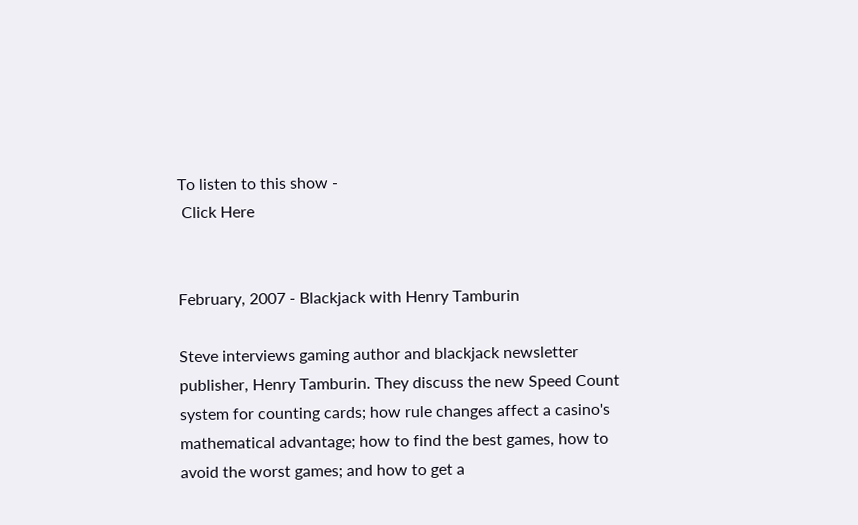To listen to this show -
 Click Here


February, 2007 - Blackjack with Henry Tamburin

Steve interviews gaming author and blackjack newsletter publisher, Henry Tamburin. They discuss the new Speed Count system for counting cards; how rule changes affect a casino's mathematical advantage; how to find the best games, how to avoid the worst games; and how to get a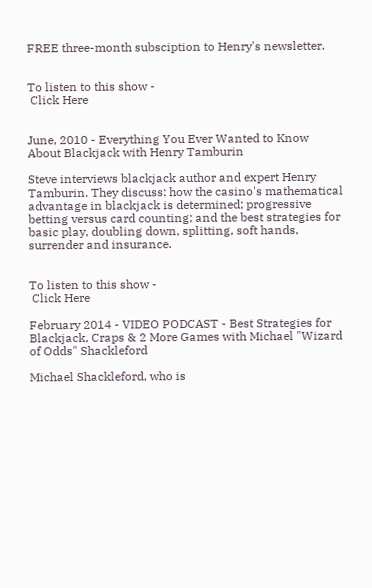FREE three-month subsciption to Henry's newsletter.


To listen to this show -
 Click Here


June, 2010 - Everything You Ever Wanted to Know About Blackjack with Henry Tamburin

Steve interviews blackjack author and expert Henry Tamburin. They discuss: how the casino's mathematical advantage in blackjack is determined; progressive betting versus card counting; and the best strategies for basic play, doubling down, splitting, soft hands, surrender and insurance.


To listen to this show -
 Click Here

February 2014 - VIDEO PODCAST - Best Strategies for Blackjack, Craps & 2 More Games with Michael "Wizard of Odds" Shackleford

Michael Shackleford, who is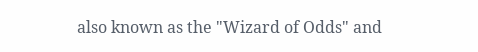also known as the "Wizard of Odds" and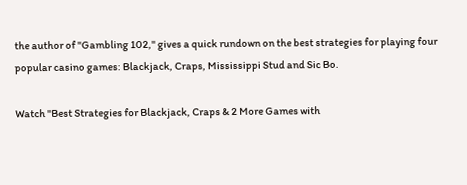the author of "Gambling 102," gives a quick rundown on the best strategies for playing four popular casino games: Blackjack, Craps, Mississippi Stud and Sic Bo.

Watch "Best Strategies for Blackjack, Craps & 2 More Games with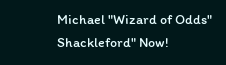Michael "Wizard of Odds" Shackleford" Now!